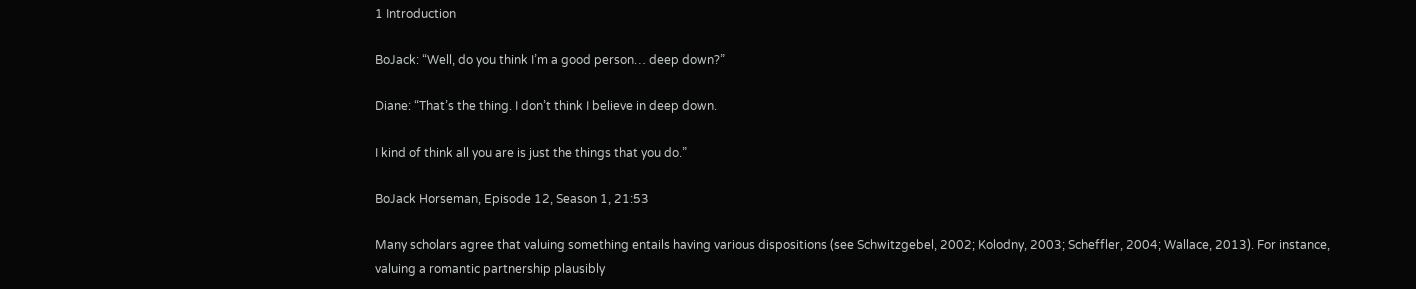1 Introduction

BoJack: “Well, do you think I’m a good person… deep down?”

Diane: “That’s the thing. I don’t think I believe in deep down.

I kind of think all you are is just the things that you do.”

BoJack Horseman, Episode 12, Season 1, 21:53

Many scholars agree that valuing something entails having various dispositions (see Schwitzgebel, 2002; Kolodny, 2003; Scheffler, 2004; Wallace, 2013). For instance, valuing a romantic partnership plausibly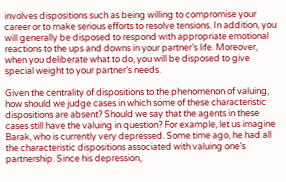involves dispositions such as being willing to compromise your career or to make serious efforts to resolve tensions. In addition, you will generally be disposed to respond with appropriate emotional reactions to the ups and downs in your partner’s life. Moreover, when you deliberate what to do, you will be disposed to give special weight to your partner’s needs.

Given the centrality of dispositions to the phenomenon of valuing, how should we judge cases in which some of these characteristic dispositions are absent? Should we say that the agents in these cases still have the valuing in question? For example, let us imagine Barak, who is currently very depressed. Some time ago, he had all the characteristic dispositions associated with valuing one’s partnership. Since his depression,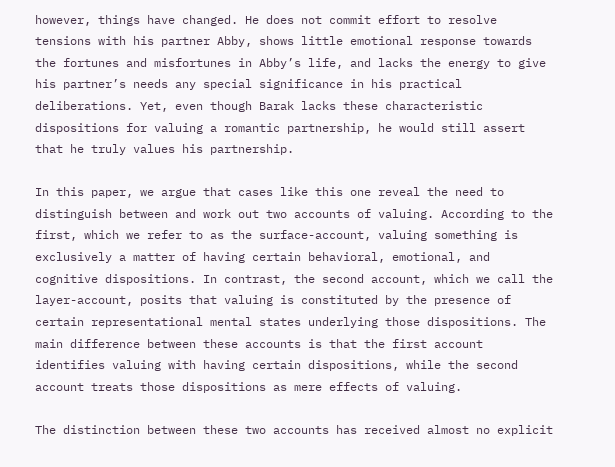however, things have changed. He does not commit effort to resolve tensions with his partner Abby, shows little emotional response towards the fortunes and misfortunes in Abby’s life, and lacks the energy to give his partner’s needs any special significance in his practical deliberations. Yet, even though Barak lacks these characteristic dispositions for valuing a romantic partnership, he would still assert that he truly values his partnership.

In this paper, we argue that cases like this one reveal the need to distinguish between and work out two accounts of valuing. According to the first, which we refer to as the surface-account, valuing something is exclusively a matter of having certain behavioral, emotional, and cognitive dispositions. In contrast, the second account, which we call the layer-account, posits that valuing is constituted by the presence of certain representational mental states underlying those dispositions. The main difference between these accounts is that the first account identifies valuing with having certain dispositions, while the second account treats those dispositions as mere effects of valuing.

The distinction between these two accounts has received almost no explicit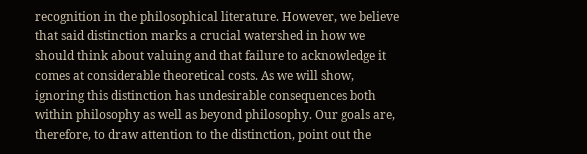recognition in the philosophical literature. However, we believe that said distinction marks a crucial watershed in how we should think about valuing and that failure to acknowledge it comes at considerable theoretical costs. As we will show, ignoring this distinction has undesirable consequences both within philosophy as well as beyond philosophy. Our goals are, therefore, to draw attention to the distinction, point out the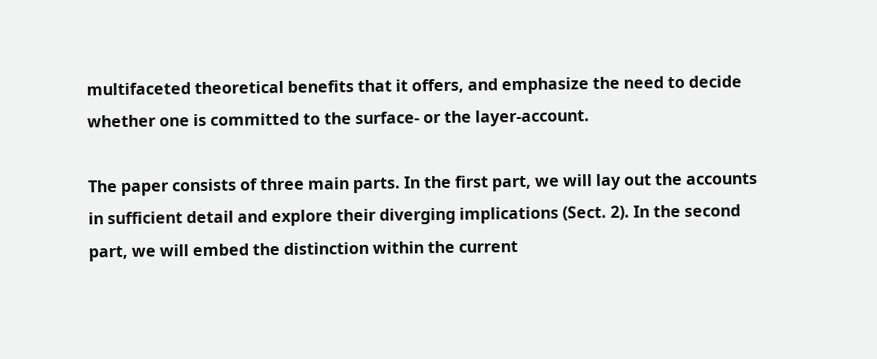multifaceted theoretical benefits that it offers, and emphasize the need to decide whether one is committed to the surface- or the layer-account.

The paper consists of three main parts. In the first part, we will lay out the accounts in sufficient detail and explore their diverging implications (Sect. 2). In the second part, we will embed the distinction within the current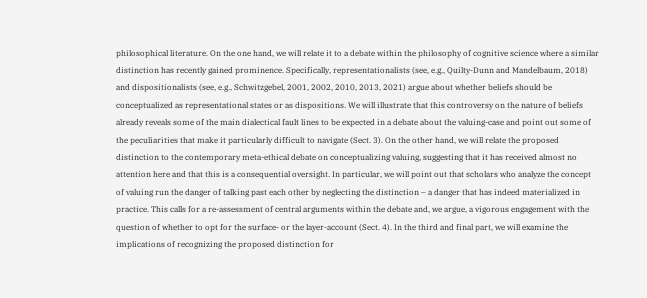philosophical literature. On the one hand, we will relate it to a debate within the philosophy of cognitive science where a similar distinction has recently gained prominence. Specifically, representationalists (see, e.g., Quilty-Dunn and Mandelbaum, 2018) and dispositionalists (see, e.g., Schwitzgebel, 2001, 2002, 2010, 2013, 2021) argue about whether beliefs should be conceptualized as representational states or as dispositions. We will illustrate that this controversy on the nature of beliefs already reveals some of the main dialectical fault lines to be expected in a debate about the valuing-case and point out some of the peculiarities that make it particularly difficult to navigate (Sect. 3). On the other hand, we will relate the proposed distinction to the contemporary meta-ethical debate on conceptualizing valuing, suggesting that it has received almost no attention here and that this is a consequential oversight. In particular, we will point out that scholars who analyze the concept of valuing run the danger of talking past each other by neglecting the distinction – a danger that has indeed materialized in practice. This calls for a re-assessment of central arguments within the debate and, we argue, a vigorous engagement with the question of whether to opt for the surface- or the layer-account (Sect. 4). In the third and final part, we will examine the implications of recognizing the proposed distinction for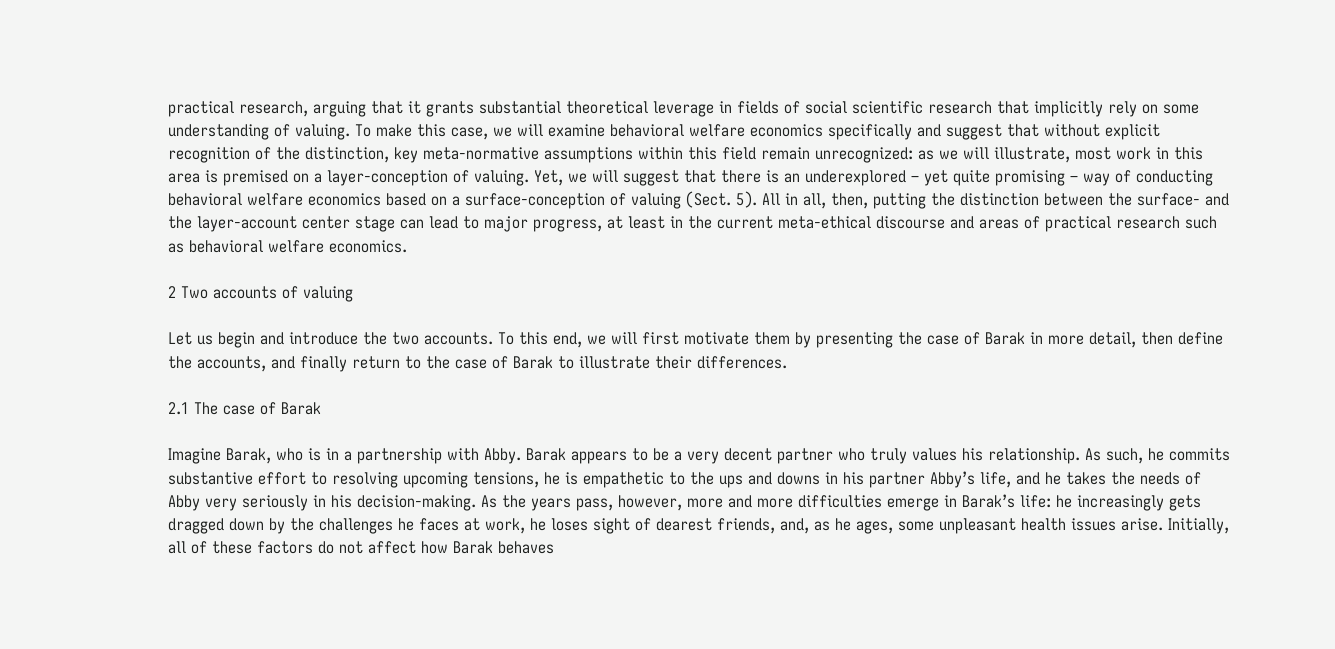practical research, arguing that it grants substantial theoretical leverage in fields of social scientific research that implicitly rely on some understanding of valuing. To make this case, we will examine behavioral welfare economics specifically and suggest that without explicit recognition of the distinction, key meta-normative assumptions within this field remain unrecognized: as we will illustrate, most work in this area is premised on a layer-conception of valuing. Yet, we will suggest that there is an underexplored – yet quite promising – way of conducting behavioral welfare economics based on a surface-conception of valuing (Sect. 5). All in all, then, putting the distinction between the surface- and the layer-account center stage can lead to major progress, at least in the current meta-ethical discourse and areas of practical research such as behavioral welfare economics.

2 Two accounts of valuing

Let us begin and introduce the two accounts. To this end, we will first motivate them by presenting the case of Barak in more detail, then define the accounts, and finally return to the case of Barak to illustrate their differences.

2.1 The case of Barak

Imagine Barak, who is in a partnership with Abby. Barak appears to be a very decent partner who truly values his relationship. As such, he commits substantive effort to resolving upcoming tensions, he is empathetic to the ups and downs in his partner Abby’s life, and he takes the needs of Abby very seriously in his decision-making. As the years pass, however, more and more difficulties emerge in Barak’s life: he increasingly gets dragged down by the challenges he faces at work, he loses sight of dearest friends, and, as he ages, some unpleasant health issues arise. Initially, all of these factors do not affect how Barak behaves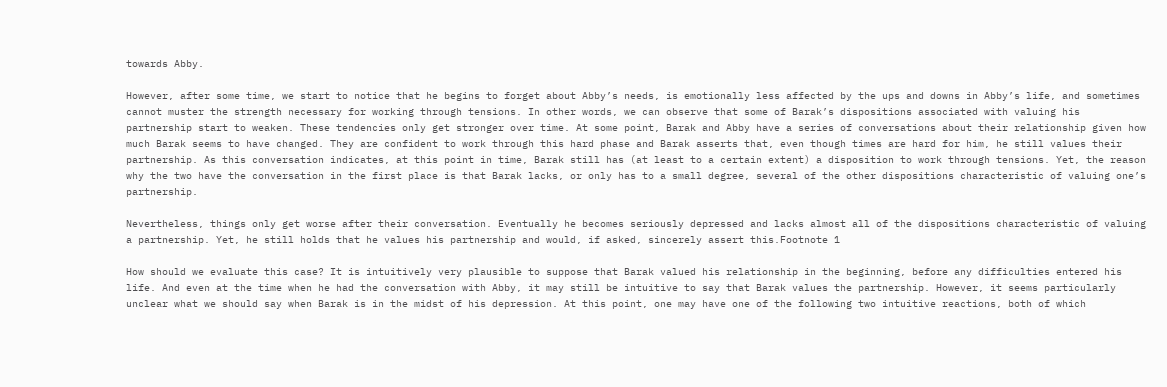towards Abby.

However, after some time, we start to notice that he begins to forget about Abby’s needs, is emotionally less affected by the ups and downs in Abby’s life, and sometimes cannot muster the strength necessary for working through tensions. In other words, we can observe that some of Barak’s dispositions associated with valuing his partnership start to weaken. These tendencies only get stronger over time. At some point, Barak and Abby have a series of conversations about their relationship given how much Barak seems to have changed. They are confident to work through this hard phase and Barak asserts that, even though times are hard for him, he still values their partnership. As this conversation indicates, at this point in time, Barak still has (at least to a certain extent) a disposition to work through tensions. Yet, the reason why the two have the conversation in the first place is that Barak lacks, or only has to a small degree, several of the other dispositions characteristic of valuing one’s partnership.

Nevertheless, things only get worse after their conversation. Eventually he becomes seriously depressed and lacks almost all of the dispositions characteristic of valuing a partnership. Yet, he still holds that he values his partnership and would, if asked, sincerely assert this.Footnote 1

How should we evaluate this case? It is intuitively very plausible to suppose that Barak valued his relationship in the beginning, before any difficulties entered his life. And even at the time when he had the conversation with Abby, it may still be intuitive to say that Barak values the partnership. However, it seems particularly unclear what we should say when Barak is in the midst of his depression. At this point, one may have one of the following two intuitive reactions, both of which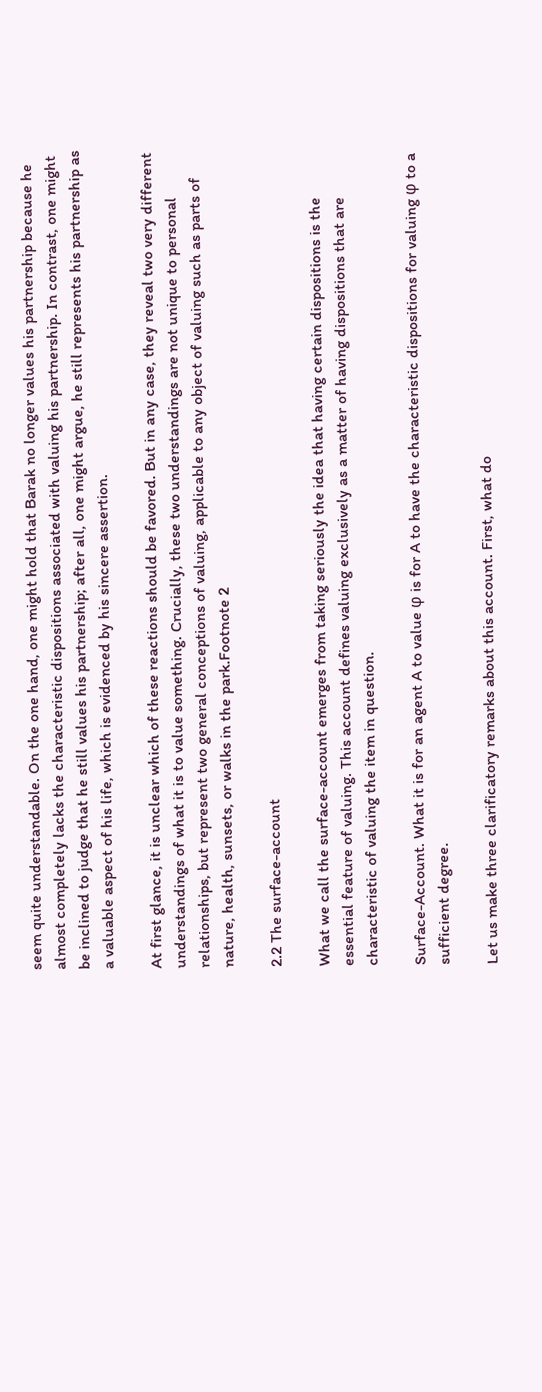seem quite understandable. On the one hand, one might hold that Barak no longer values his partnership because he almost completely lacks the characteristic dispositions associated with valuing his partnership. In contrast, one might be inclined to judge that he still values his partnership; after all, one might argue, he still represents his partnership as a valuable aspect of his life, which is evidenced by his sincere assertion.

At first glance, it is unclear which of these reactions should be favored. But in any case, they reveal two very different understandings of what it is to value something. Crucially, these two understandings are not unique to personal relationships, but represent two general conceptions of valuing, applicable to any object of valuing such as parts of nature, health, sunsets, or walks in the park.Footnote 2

2.2 The surface-account

What we call the surface-account emerges from taking seriously the idea that having certain dispositions is the essential feature of valuing. This account defines valuing exclusively as a matter of having dispositions that are characteristic of valuing the item in question.

Surface-Account. What it is for an agent A to value φ is for A to have the characteristic dispositions for valuing φ to a sufficient degree.

Let us make three clarificatory remarks about this account. First, what do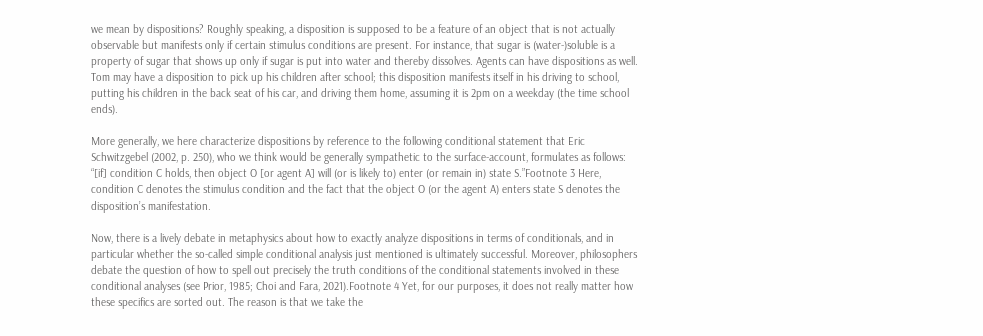we mean by dispositions? Roughly speaking, a disposition is supposed to be a feature of an object that is not actually observable but manifests only if certain stimulus conditions are present. For instance, that sugar is (water-)soluble is a property of sugar that shows up only if sugar is put into water and thereby dissolves. Agents can have dispositions as well. Tom may have a disposition to pick up his children after school; this disposition manifests itself in his driving to school, putting his children in the back seat of his car, and driving them home, assuming it is 2pm on a weekday (the time school ends).

More generally, we here characterize dispositions by reference to the following conditional statement that Eric Schwitzgebel (2002, p. 250), who we think would be generally sympathetic to the surface-account, formulates as follows: “[if] condition C holds, then object O [or agent A] will (or is likely to) enter (or remain in) state S.”Footnote 3 Here, condition C denotes the stimulus condition and the fact that the object O (or the agent A) enters state S denotes the disposition’s manifestation.

Now, there is a lively debate in metaphysics about how to exactly analyze dispositions in terms of conditionals, and in particular whether the so-called simple conditional analysis just mentioned is ultimately successful. Moreover, philosophers debate the question of how to spell out precisely the truth conditions of the conditional statements involved in these conditional analyses (see Prior, 1985; Choi and Fara, 2021).Footnote 4 Yet, for our purposes, it does not really matter how these specifics are sorted out. The reason is that we take the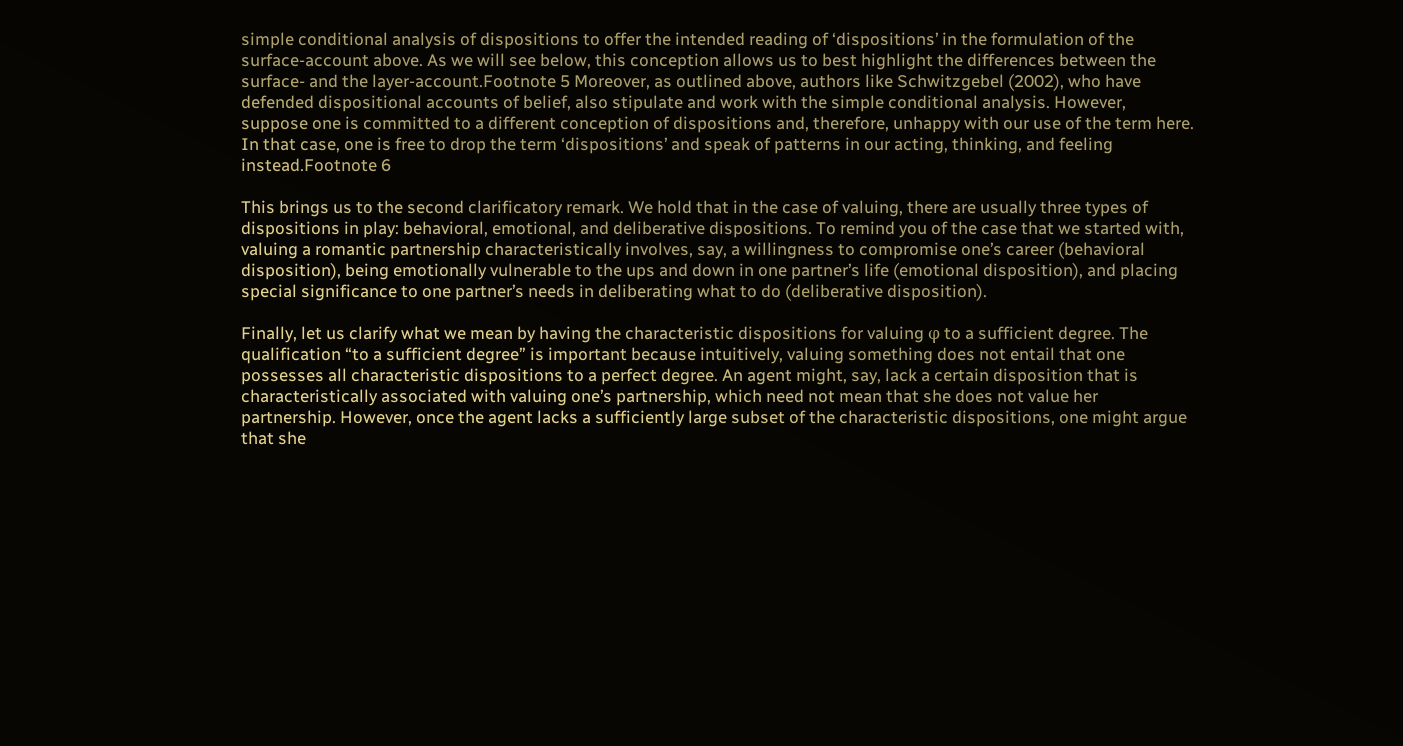simple conditional analysis of dispositions to offer the intended reading of ‘dispositions’ in the formulation of the surface-account above. As we will see below, this conception allows us to best highlight the differences between the surface- and the layer-account.Footnote 5 Moreover, as outlined above, authors like Schwitzgebel (2002), who have defended dispositional accounts of belief, also stipulate and work with the simple conditional analysis. However, suppose one is committed to a different conception of dispositions and, therefore, unhappy with our use of the term here. In that case, one is free to drop the term ‘dispositions’ and speak of patterns in our acting, thinking, and feeling instead.Footnote 6

This brings us to the second clarificatory remark. We hold that in the case of valuing, there are usually three types of dispositions in play: behavioral, emotional, and deliberative dispositions. To remind you of the case that we started with, valuing a romantic partnership characteristically involves, say, a willingness to compromise one’s career (behavioral disposition), being emotionally vulnerable to the ups and down in one partner’s life (emotional disposition), and placing special significance to one partner’s needs in deliberating what to do (deliberative disposition).

Finally, let us clarify what we mean by having the characteristic dispositions for valuing φ to a sufficient degree. The qualification “to a sufficient degree” is important because intuitively, valuing something does not entail that one possesses all characteristic dispositions to a perfect degree. An agent might, say, lack a certain disposition that is characteristically associated with valuing one’s partnership, which need not mean that she does not value her partnership. However, once the agent lacks a sufficiently large subset of the characteristic dispositions, one might argue that she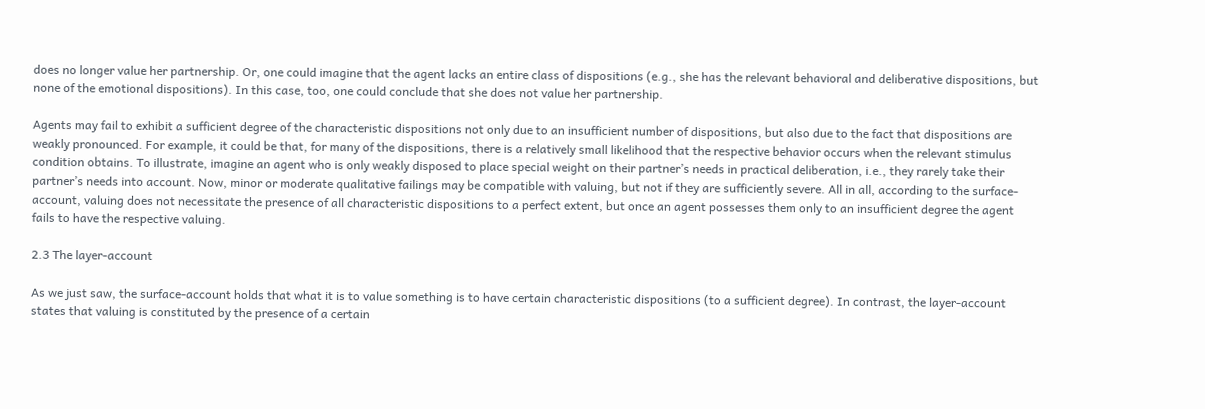does no longer value her partnership. Or, one could imagine that the agent lacks an entire class of dispositions (e.g., she has the relevant behavioral and deliberative dispositions, but none of the emotional dispositions). In this case, too, one could conclude that she does not value her partnership.

Agents may fail to exhibit a sufficient degree of the characteristic dispositions not only due to an insufficient number of dispositions, but also due to the fact that dispositions are weakly pronounced. For example, it could be that, for many of the dispositions, there is a relatively small likelihood that the respective behavior occurs when the relevant stimulus condition obtains. To illustrate, imagine an agent who is only weakly disposed to place special weight on their partner’s needs in practical deliberation, i.e., they rarely take their partner’s needs into account. Now, minor or moderate qualitative failings may be compatible with valuing, but not if they are sufficiently severe. All in all, according to the surface-account, valuing does not necessitate the presence of all characteristic dispositions to a perfect extent, but once an agent possesses them only to an insufficient degree the agent fails to have the respective valuing.

2.3 The layer-account

As we just saw, the surface-account holds that what it is to value something is to have certain characteristic dispositions (to a sufficient degree). In contrast, the layer-account states that valuing is constituted by the presence of a certain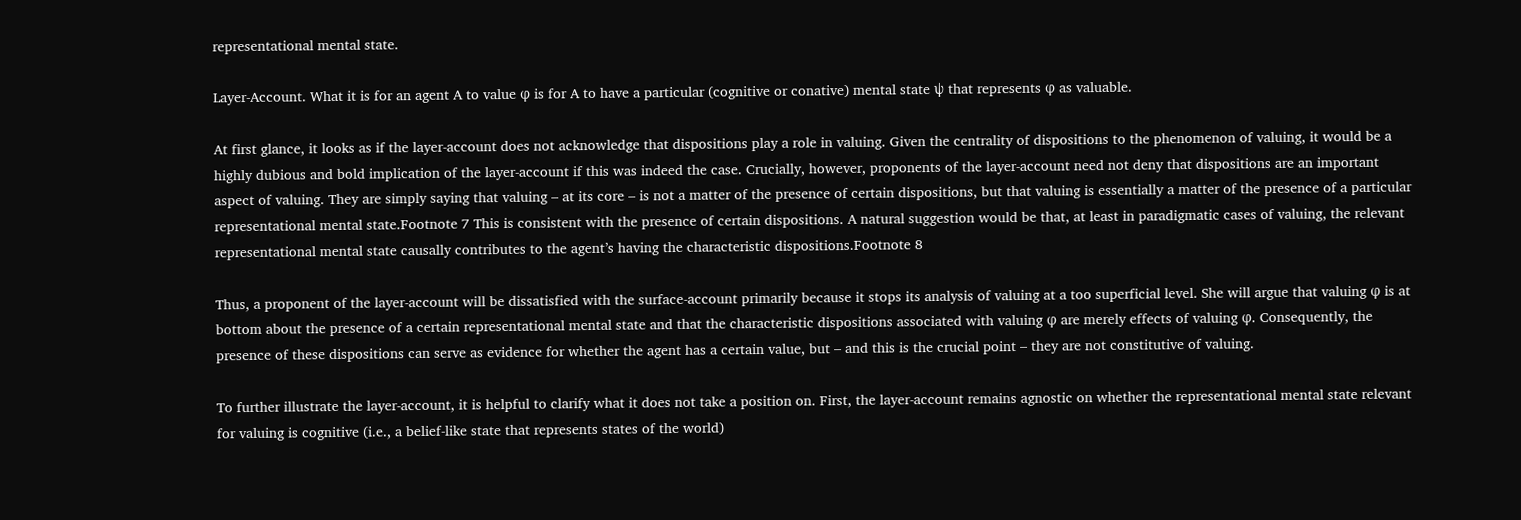representational mental state.

Layer-Account. What it is for an agent A to value φ is for A to have a particular (cognitive or conative) mental state ψ that represents φ as valuable.

At first glance, it looks as if the layer-account does not acknowledge that dispositions play a role in valuing. Given the centrality of dispositions to the phenomenon of valuing, it would be a highly dubious and bold implication of the layer-account if this was indeed the case. Crucially, however, proponents of the layer-account need not deny that dispositions are an important aspect of valuing. They are simply saying that valuing – at its core – is not a matter of the presence of certain dispositions, but that valuing is essentially a matter of the presence of a particular representational mental state.Footnote 7 This is consistent with the presence of certain dispositions. A natural suggestion would be that, at least in paradigmatic cases of valuing, the relevant representational mental state causally contributes to the agent’s having the characteristic dispositions.Footnote 8

Thus, a proponent of the layer-account will be dissatisfied with the surface-account primarily because it stops its analysis of valuing at a too superficial level. She will argue that valuing φ is at bottom about the presence of a certain representational mental state and that the characteristic dispositions associated with valuing φ are merely effects of valuing φ. Consequently, the presence of these dispositions can serve as evidence for whether the agent has a certain value, but – and this is the crucial point – they are not constitutive of valuing.

To further illustrate the layer-account, it is helpful to clarify what it does not take a position on. First, the layer-account remains agnostic on whether the representational mental state relevant for valuing is cognitive (i.e., a belief-like state that represents states of the world)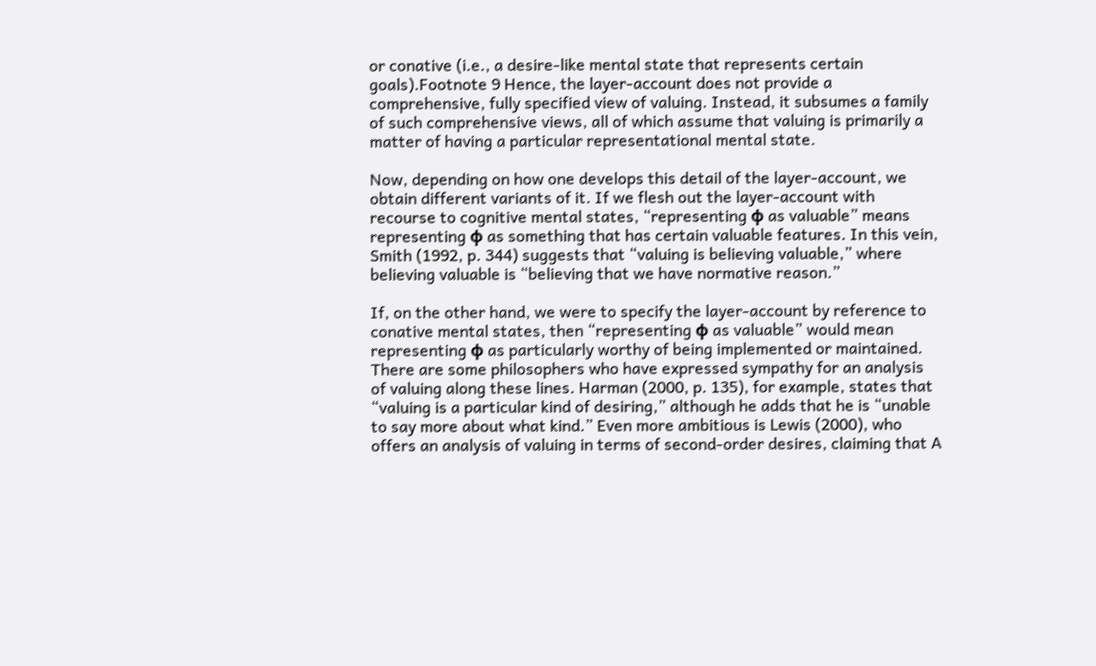or conative (i.e., a desire-like mental state that represents certain goals).Footnote 9 Hence, the layer-account does not provide a comprehensive, fully specified view of valuing. Instead, it subsumes a family of such comprehensive views, all of which assume that valuing is primarily a matter of having a particular representational mental state.

Now, depending on how one develops this detail of the layer-account, we obtain different variants of it. If we flesh out the layer-account with recourse to cognitive mental states, “representing φ as valuable” means representing φ as something that has certain valuable features. In this vein, Smith (1992, p. 344) suggests that “valuing is believing valuable,” where believing valuable is “believing that we have normative reason.”

If, on the other hand, we were to specify the layer-account by reference to conative mental states, then “representing φ as valuable” would mean representing φ as particularly worthy of being implemented or maintained. There are some philosophers who have expressed sympathy for an analysis of valuing along these lines. Harman (2000, p. 135), for example, states that “valuing is a particular kind of desiring,” although he adds that he is “unable to say more about what kind.” Even more ambitious is Lewis (2000), who offers an analysis of valuing in terms of second-order desires, claiming that A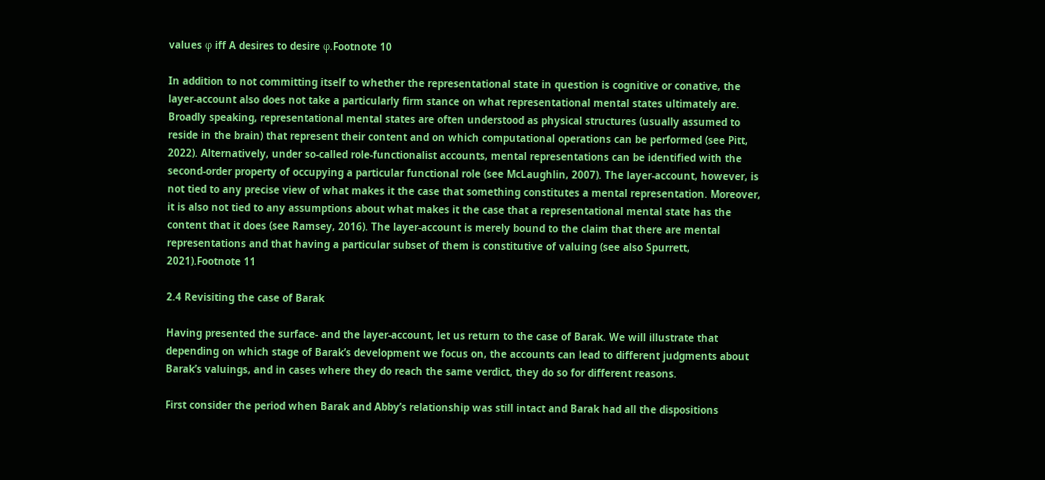values φ iff A desires to desire φ.Footnote 10

In addition to not committing itself to whether the representational state in question is cognitive or conative, the layer-account also does not take a particularly firm stance on what representational mental states ultimately are. Broadly speaking, representational mental states are often understood as physical structures (usually assumed to reside in the brain) that represent their content and on which computational operations can be performed (see Pitt, 2022). Alternatively, under so-called role-functionalist accounts, mental representations can be identified with the second-order property of occupying a particular functional role (see McLaughlin, 2007). The layer-account, however, is not tied to any precise view of what makes it the case that something constitutes a mental representation. Moreover, it is also not tied to any assumptions about what makes it the case that a representational mental state has the content that it does (see Ramsey, 2016). The layer-account is merely bound to the claim that there are mental representations and that having a particular subset of them is constitutive of valuing (see also Spurrett, 2021).Footnote 11

2.4 Revisiting the case of Barak

Having presented the surface- and the layer-account, let us return to the case of Barak. We will illustrate that depending on which stage of Barak’s development we focus on, the accounts can lead to different judgments about Barak’s valuings, and in cases where they do reach the same verdict, they do so for different reasons.

First consider the period when Barak and Abby’s relationship was still intact and Barak had all the dispositions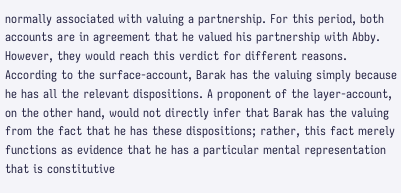normally associated with valuing a partnership. For this period, both accounts are in agreement that he valued his partnership with Abby. However, they would reach this verdict for different reasons. According to the surface-account, Barak has the valuing simply because he has all the relevant dispositions. A proponent of the layer-account, on the other hand, would not directly infer that Barak has the valuing from the fact that he has these dispositions; rather, this fact merely functions as evidence that he has a particular mental representation that is constitutive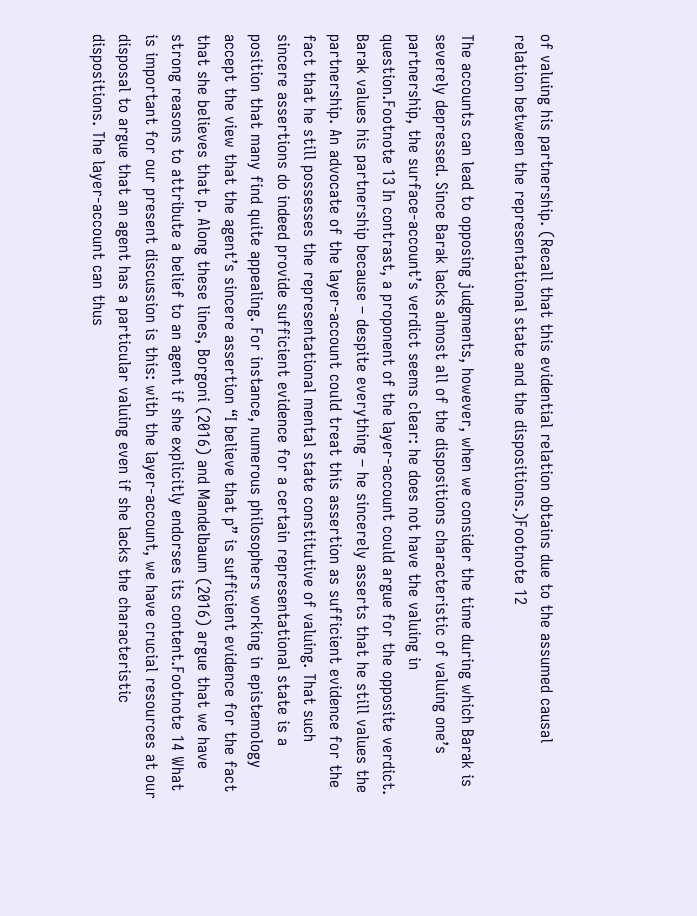of valuing his partnership. (Recall that this evidential relation obtains due to the assumed causal relation between the representational state and the dispositions.)Footnote 12

The accounts can lead to opposing judgments, however, when we consider the time during which Barak is severely depressed. Since Barak lacks almost all of the dispositions characteristic of valuing one’s partnership, the surface-account’s verdict seems clear: he does not have the valuing in question.Footnote 13 In contrast, a proponent of the layer-account could argue for the opposite verdict. Barak values his partnership because – despite everything – he sincerely asserts that he still values the partnership. An advocate of the layer-account could treat this assertion as sufficient evidence for the fact that he still possesses the representational mental state constitutive of valuing. That such sincere assertions do indeed provide sufficient evidence for a certain representational state is a position that many find quite appealing. For instance, numerous philosophers working in epistemology accept the view that the agent’s sincere assertion “I believe that p” is sufficient evidence for the fact that she believes that p. Along these lines, Borgoni (2016) and Mandelbaum (2016) argue that we have strong reasons to attribute a belief to an agent if she explicitly endorses its content.Footnote 14 What is important for our present discussion is this: with the layer-account, we have crucial resources at our disposal to argue that an agent has a particular valuing even if she lacks the characteristic dispositions. The layer-account can thus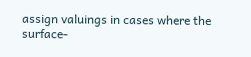assign valuings in cases where the surface-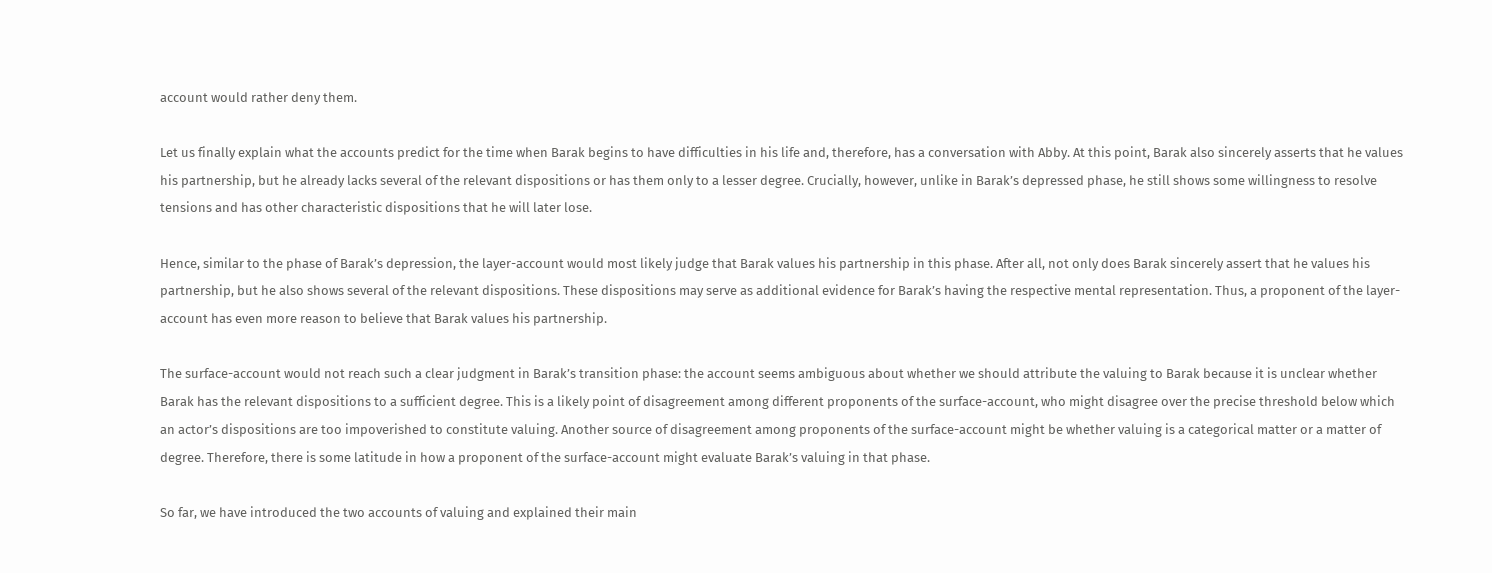account would rather deny them.

Let us finally explain what the accounts predict for the time when Barak begins to have difficulties in his life and, therefore, has a conversation with Abby. At this point, Barak also sincerely asserts that he values his partnership, but he already lacks several of the relevant dispositions or has them only to a lesser degree. Crucially, however, unlike in Barak’s depressed phase, he still shows some willingness to resolve tensions and has other characteristic dispositions that he will later lose.

Hence, similar to the phase of Barak’s depression, the layer-account would most likely judge that Barak values his partnership in this phase. After all, not only does Barak sincerely assert that he values his partnership, but he also shows several of the relevant dispositions. These dispositions may serve as additional evidence for Barak’s having the respective mental representation. Thus, a proponent of the layer-account has even more reason to believe that Barak values his partnership.

The surface-account would not reach such a clear judgment in Barak’s transition phase: the account seems ambiguous about whether we should attribute the valuing to Barak because it is unclear whether Barak has the relevant dispositions to a sufficient degree. This is a likely point of disagreement among different proponents of the surface-account, who might disagree over the precise threshold below which an actor’s dispositions are too impoverished to constitute valuing. Another source of disagreement among proponents of the surface-account might be whether valuing is a categorical matter or a matter of degree. Therefore, there is some latitude in how a proponent of the surface-account might evaluate Barak’s valuing in that phase.

So far, we have introduced the two accounts of valuing and explained their main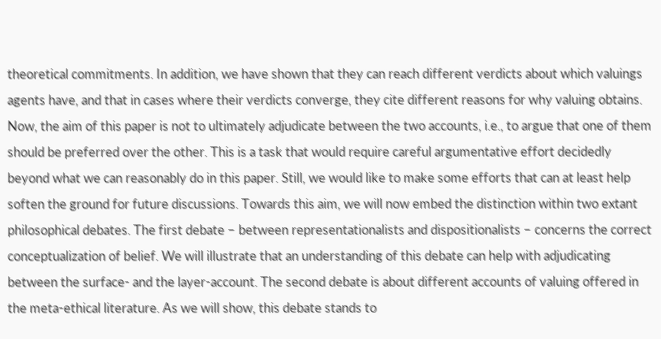theoretical commitments. In addition, we have shown that they can reach different verdicts about which valuings agents have, and that in cases where their verdicts converge, they cite different reasons for why valuing obtains. Now, the aim of this paper is not to ultimately adjudicate between the two accounts, i.e., to argue that one of them should be preferred over the other. This is a task that would require careful argumentative effort decidedly beyond what we can reasonably do in this paper. Still, we would like to make some efforts that can at least help soften the ground for future discussions. Towards this aim, we will now embed the distinction within two extant philosophical debates. The first debate – between representationalists and dispositionalists – concerns the correct conceptualization of belief. We will illustrate that an understanding of this debate can help with adjudicating between the surface- and the layer-account. The second debate is about different accounts of valuing offered in the meta-ethical literature. As we will show, this debate stands to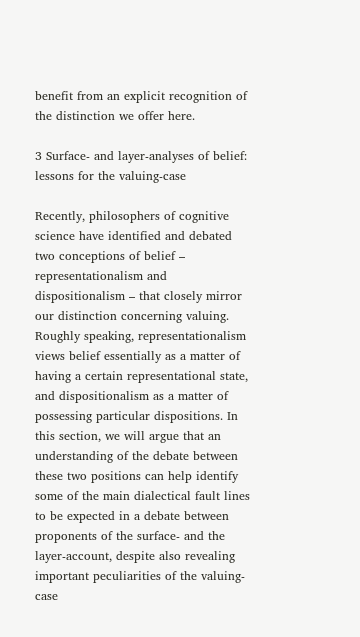benefit from an explicit recognition of the distinction we offer here.

3 Surface- and layer-analyses of belief: lessons for the valuing-case

Recently, philosophers of cognitive science have identified and debated two conceptions of belief – representationalism and dispositionalism – that closely mirror our distinction concerning valuing. Roughly speaking, representationalism views belief essentially as a matter of having a certain representational state, and dispositionalism as a matter of possessing particular dispositions. In this section, we will argue that an understanding of the debate between these two positions can help identify some of the main dialectical fault lines to be expected in a debate between proponents of the surface- and the layer-account, despite also revealing important peculiarities of the valuing-case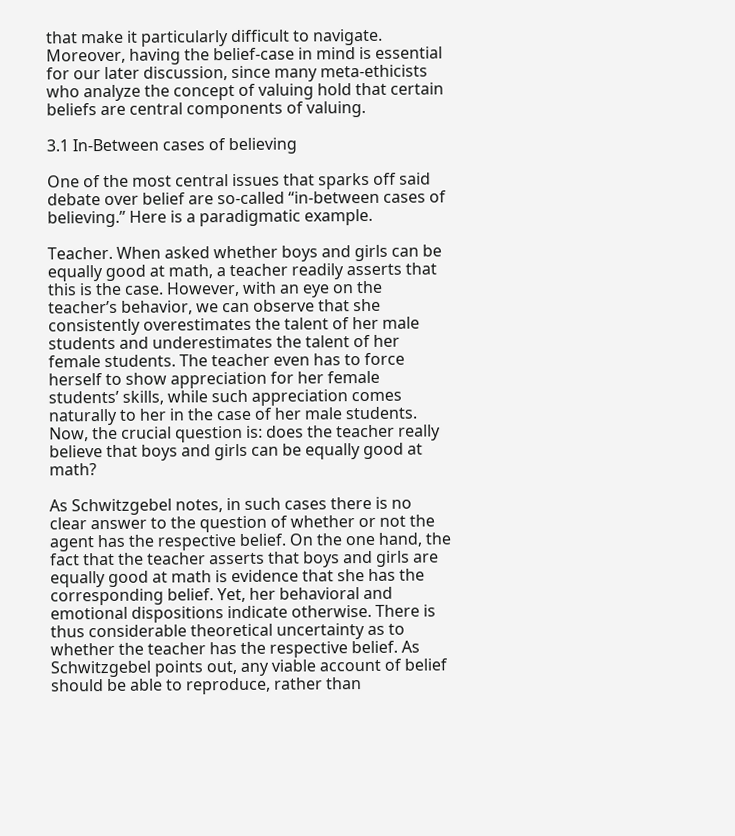that make it particularly difficult to navigate. Moreover, having the belief-case in mind is essential for our later discussion, since many meta-ethicists who analyze the concept of valuing hold that certain beliefs are central components of valuing.

3.1 In-Between cases of believing

One of the most central issues that sparks off said debate over belief are so-called “in-between cases of believing.” Here is a paradigmatic example.

Teacher. When asked whether boys and girls can be equally good at math, a teacher readily asserts that this is the case. However, with an eye on the teacher’s behavior, we can observe that she consistently overestimates the talent of her male students and underestimates the talent of her female students. The teacher even has to force herself to show appreciation for her female students’ skills, while such appreciation comes naturally to her in the case of her male students. Now, the crucial question is: does the teacher really believe that boys and girls can be equally good at math?

As Schwitzgebel notes, in such cases there is no clear answer to the question of whether or not the agent has the respective belief. On the one hand, the fact that the teacher asserts that boys and girls are equally good at math is evidence that she has the corresponding belief. Yet, her behavioral and emotional dispositions indicate otherwise. There is thus considerable theoretical uncertainty as to whether the teacher has the respective belief. As Schwitzgebel points out, any viable account of belief should be able to reproduce, rather than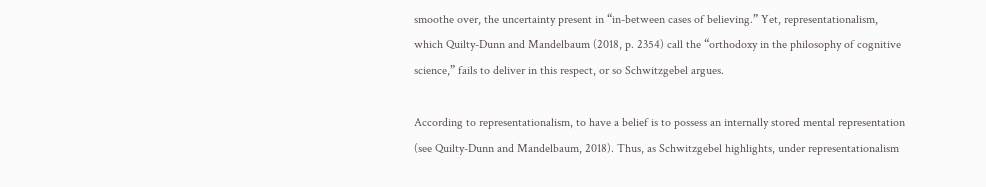smoothe over, the uncertainty present in “in-between cases of believing.” Yet, representationalism, which Quilty-Dunn and Mandelbaum (2018, p. 2354) call the “orthodoxy in the philosophy of cognitive science,” fails to deliver in this respect, or so Schwitzgebel argues.

According to representationalism, to have a belief is to possess an internally stored mental representation (see Quilty-Dunn and Mandelbaum, 2018). Thus, as Schwitzgebel highlights, under representationalism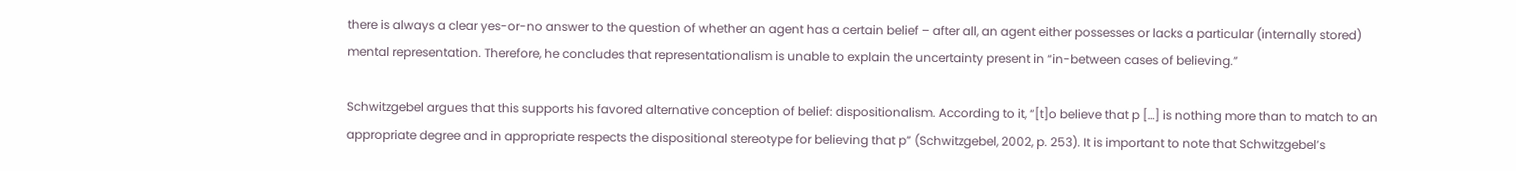there is always a clear yes-or-no answer to the question of whether an agent has a certain belief – after all, an agent either possesses or lacks a particular (internally stored) mental representation. Therefore, he concludes that representationalism is unable to explain the uncertainty present in “in-between cases of believing.”

Schwitzgebel argues that this supports his favored alternative conception of belief: dispositionalism. According to it, “[t]o believe that p […] is nothing more than to match to an appropriate degree and in appropriate respects the dispositional stereotype for believing that p” (Schwitzgebel, 2002, p. 253). It is important to note that Schwitzgebel’s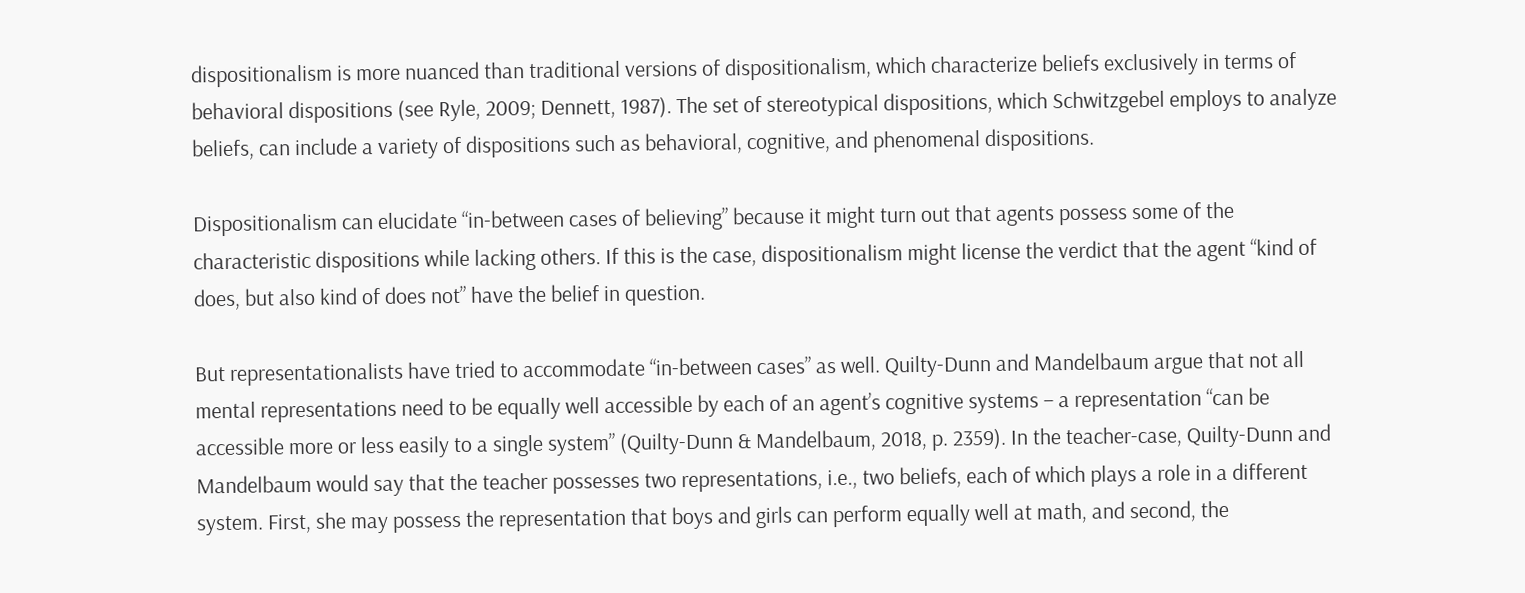dispositionalism is more nuanced than traditional versions of dispositionalism, which characterize beliefs exclusively in terms of behavioral dispositions (see Ryle, 2009; Dennett, 1987). The set of stereotypical dispositions, which Schwitzgebel employs to analyze beliefs, can include a variety of dispositions such as behavioral, cognitive, and phenomenal dispositions.

Dispositionalism can elucidate “in-between cases of believing” because it might turn out that agents possess some of the characteristic dispositions while lacking others. If this is the case, dispositionalism might license the verdict that the agent “kind of does, but also kind of does not” have the belief in question.

But representationalists have tried to accommodate “in-between cases” as well. Quilty-Dunn and Mandelbaum argue that not all mental representations need to be equally well accessible by each of an agent’s cognitive systems – a representation “can be accessible more or less easily to a single system” (Quilty-Dunn & Mandelbaum, 2018, p. 2359). In the teacher-case, Quilty-Dunn and Mandelbaum would say that the teacher possesses two representations, i.e., two beliefs, each of which plays a role in a different system. First, she may possess the representation that boys and girls can perform equally well at math, and second, the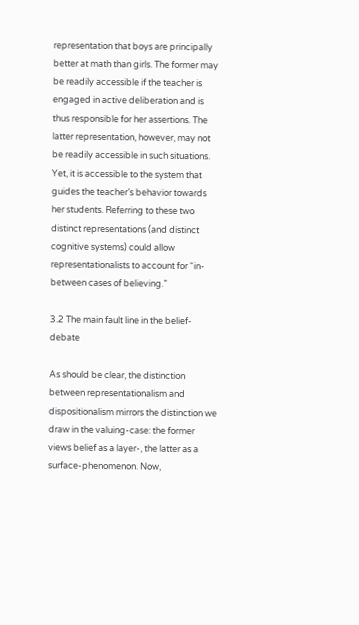representation that boys are principally better at math than girls. The former may be readily accessible if the teacher is engaged in active deliberation and is thus responsible for her assertions. The latter representation, however, may not be readily accessible in such situations. Yet, it is accessible to the system that guides the teacher’s behavior towards her students. Referring to these two distinct representations (and distinct cognitive systems) could allow representationalists to account for “in-between cases of believing.”

3.2 The main fault line in the belief-debate

As should be clear, the distinction between representationalism and dispositionalism mirrors the distinction we draw in the valuing-case: the former views belief as a layer-, the latter as a surface-phenomenon. Now,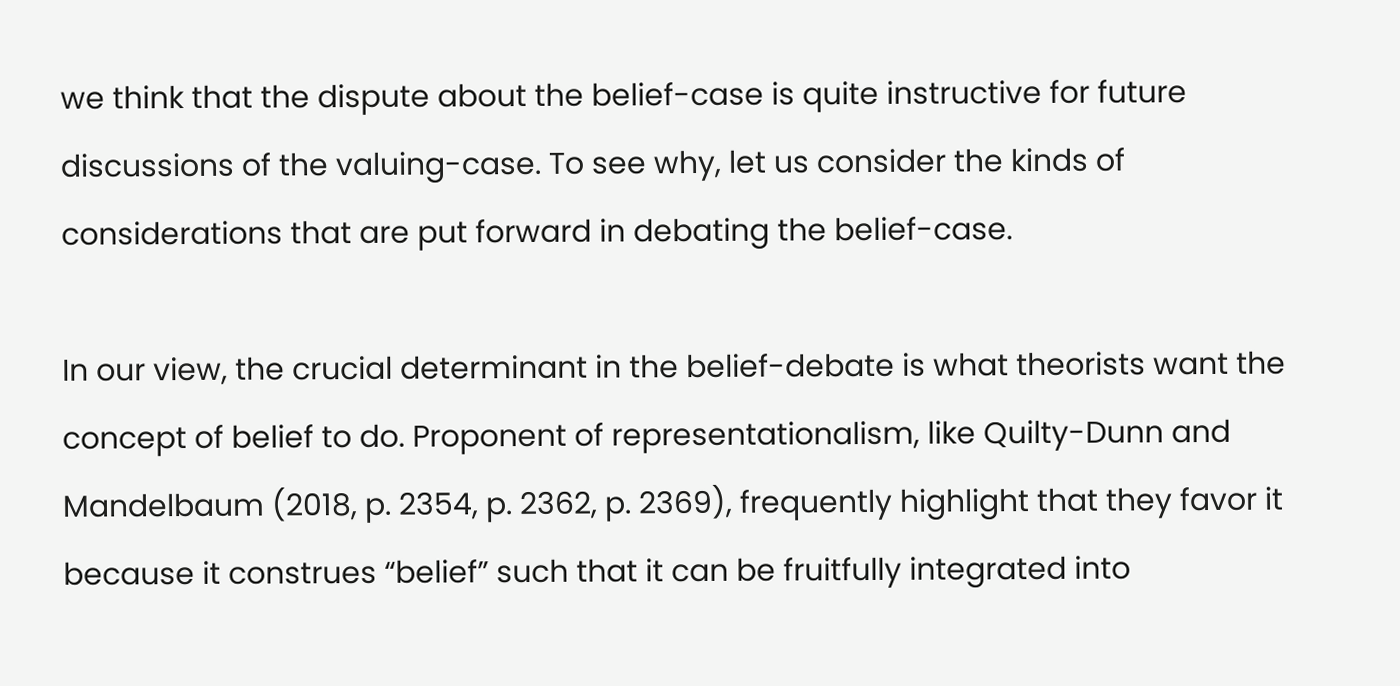we think that the dispute about the belief-case is quite instructive for future discussions of the valuing-case. To see why, let us consider the kinds of considerations that are put forward in debating the belief-case.

In our view, the crucial determinant in the belief-debate is what theorists want the concept of belief to do. Proponent of representationalism, like Quilty-Dunn and Mandelbaum (2018, p. 2354, p. 2362, p. 2369), frequently highlight that they favor it because it construes “belief” such that it can be fruitfully integrated into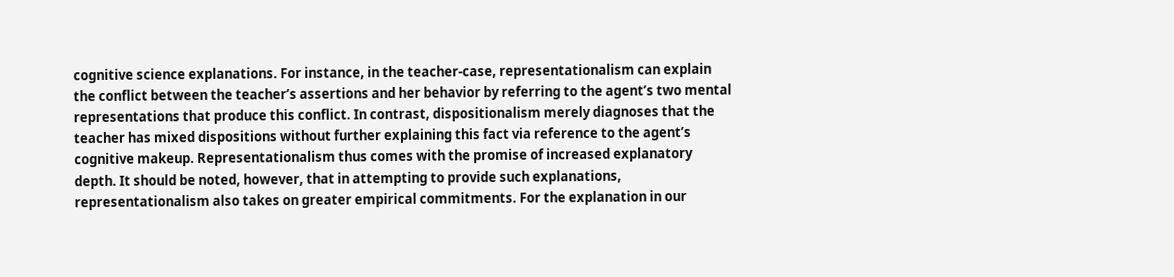cognitive science explanations. For instance, in the teacher-case, representationalism can explain the conflict between the teacher’s assertions and her behavior by referring to the agent’s two mental representations that produce this conflict. In contrast, dispositionalism merely diagnoses that the teacher has mixed dispositions without further explaining this fact via reference to the agent’s cognitive makeup. Representationalism thus comes with the promise of increased explanatory depth. It should be noted, however, that in attempting to provide such explanations, representationalism also takes on greater empirical commitments. For the explanation in our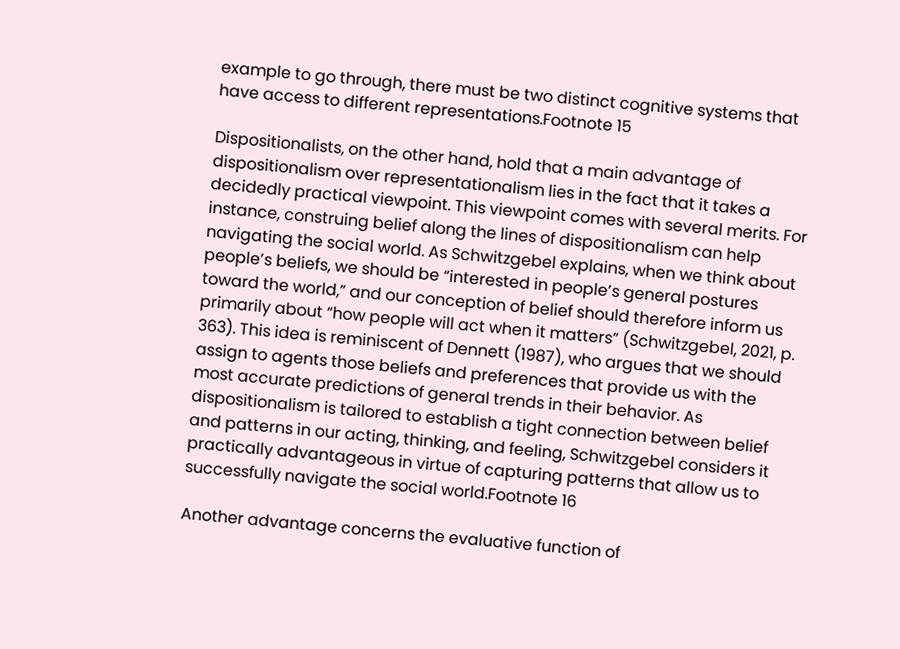example to go through, there must be two distinct cognitive systems that have access to different representations.Footnote 15

Dispositionalists, on the other hand, hold that a main advantage of dispositionalism over representationalism lies in the fact that it takes a decidedly practical viewpoint. This viewpoint comes with several merits. For instance, construing belief along the lines of dispositionalism can help navigating the social world. As Schwitzgebel explains, when we think about people’s beliefs, we should be “interested in people’s general postures toward the world,” and our conception of belief should therefore inform us primarily about “how people will act when it matters” (Schwitzgebel, 2021, p. 363). This idea is reminiscent of Dennett (1987), who argues that we should assign to agents those beliefs and preferences that provide us with the most accurate predictions of general trends in their behavior. As dispositionalism is tailored to establish a tight connection between belief and patterns in our acting, thinking, and feeling, Schwitzgebel considers it practically advantageous in virtue of capturing patterns that allow us to successfully navigate the social world.Footnote 16

Another advantage concerns the evaluative function of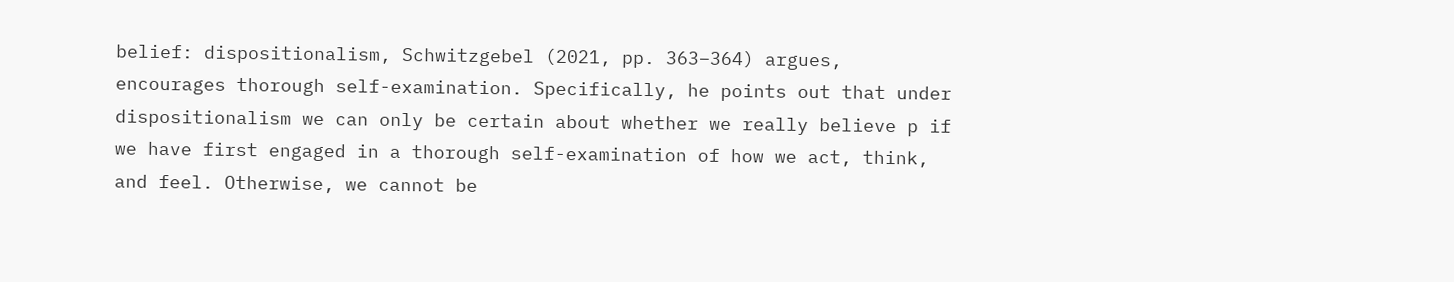belief: dispositionalism, Schwitzgebel (2021, pp. 363–364) argues, encourages thorough self-examination. Specifically, he points out that under dispositionalism we can only be certain about whether we really believe p if we have first engaged in a thorough self-examination of how we act, think, and feel. Otherwise, we cannot be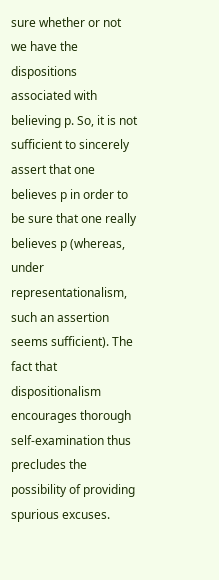sure whether or not we have the dispositions associated with believing p. So, it is not sufficient to sincerely assert that one believes p in order to be sure that one really believes p (whereas, under representationalism, such an assertion seems sufficient). The fact that dispositionalism encourages thorough self-examination thus precludes the possibility of providing spurious excuses.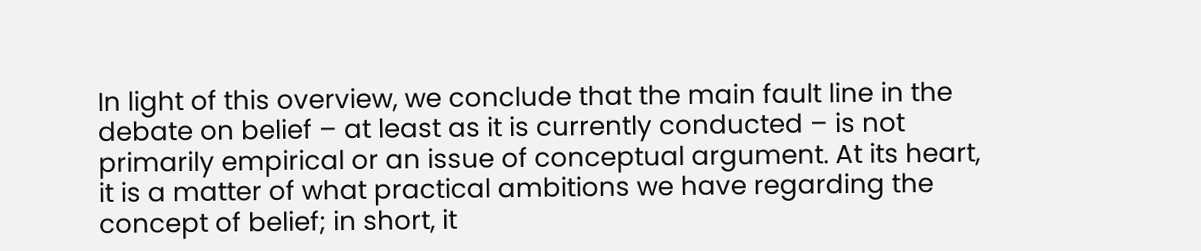In light of this overview, we conclude that the main fault line in the debate on belief – at least as it is currently conducted – is not primarily empirical or an issue of conceptual argument. At its heart, it is a matter of what practical ambitions we have regarding the concept of belief; in short, it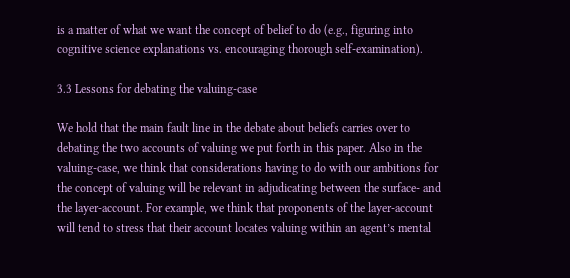is a matter of what we want the concept of belief to do (e.g., figuring into cognitive science explanations vs. encouraging thorough self-examination).

3.3 Lessons for debating the valuing-case

We hold that the main fault line in the debate about beliefs carries over to debating the two accounts of valuing we put forth in this paper. Also in the valuing-case, we think that considerations having to do with our ambitions for the concept of valuing will be relevant in adjudicating between the surface- and the layer-account. For example, we think that proponents of the layer-account will tend to stress that their account locates valuing within an agent’s mental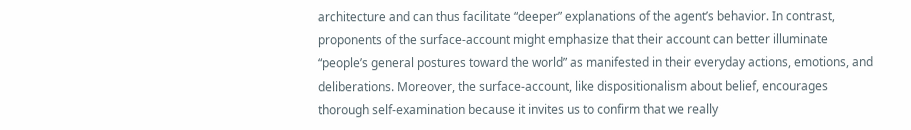architecture and can thus facilitate “deeper” explanations of the agent’s behavior. In contrast, proponents of the surface-account might emphasize that their account can better illuminate “people’s general postures toward the world” as manifested in their everyday actions, emotions, and deliberations. Moreover, the surface-account, like dispositionalism about belief, encourages thorough self-examination because it invites us to confirm that we really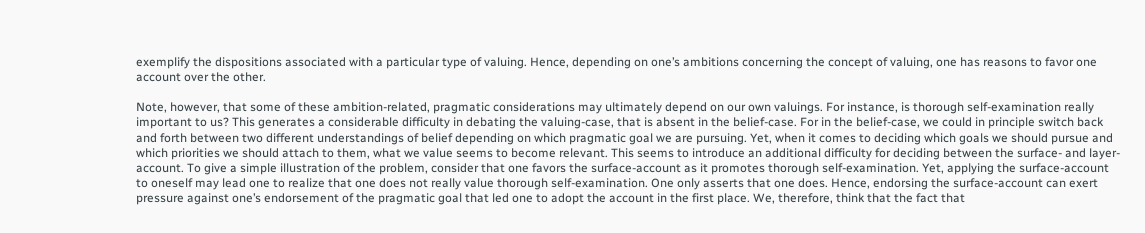exemplify the dispositions associated with a particular type of valuing. Hence, depending on one’s ambitions concerning the concept of valuing, one has reasons to favor one account over the other.

Note, however, that some of these ambition-related, pragmatic considerations may ultimately depend on our own valuings. For instance, is thorough self-examination really important to us? This generates a considerable difficulty in debating the valuing-case, that is absent in the belief-case. For in the belief-case, we could in principle switch back and forth between two different understandings of belief depending on which pragmatic goal we are pursuing. Yet, when it comes to deciding which goals we should pursue and which priorities we should attach to them, what we value seems to become relevant. This seems to introduce an additional difficulty for deciding between the surface- and layer-account. To give a simple illustration of the problem, consider that one favors the surface-account as it promotes thorough self-examination. Yet, applying the surface-account to oneself may lead one to realize that one does not really value thorough self-examination. One only asserts that one does. Hence, endorsing the surface-account can exert pressure against one’s endorsement of the pragmatic goal that led one to adopt the account in the first place. We, therefore, think that the fact that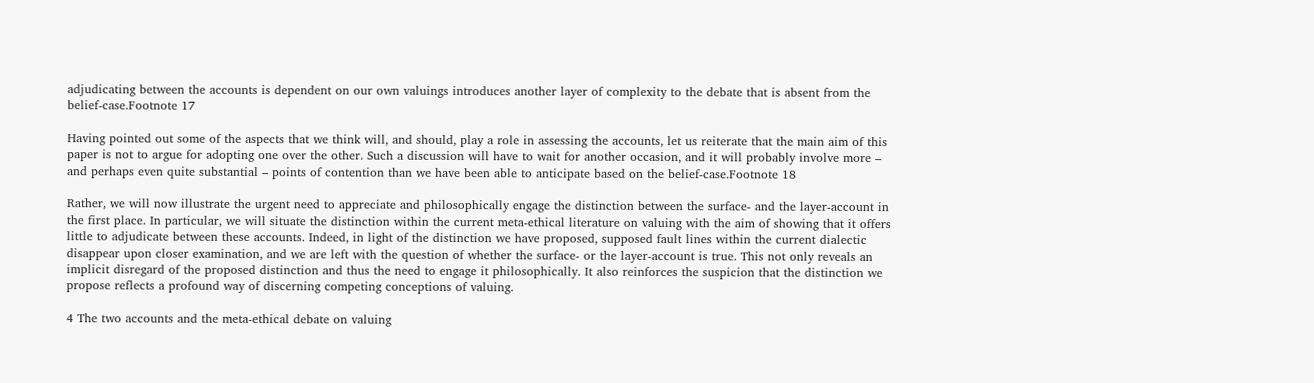adjudicating between the accounts is dependent on our own valuings introduces another layer of complexity to the debate that is absent from the belief-case.Footnote 17

Having pointed out some of the aspects that we think will, and should, play a role in assessing the accounts, let us reiterate that the main aim of this paper is not to argue for adopting one over the other. Such a discussion will have to wait for another occasion, and it will probably involve more – and perhaps even quite substantial – points of contention than we have been able to anticipate based on the belief-case.Footnote 18

Rather, we will now illustrate the urgent need to appreciate and philosophically engage the distinction between the surface- and the layer-account in the first place. In particular, we will situate the distinction within the current meta-ethical literature on valuing with the aim of showing that it offers little to adjudicate between these accounts. Indeed, in light of the distinction we have proposed, supposed fault lines within the current dialectic disappear upon closer examination, and we are left with the question of whether the surface- or the layer-account is true. This not only reveals an implicit disregard of the proposed distinction and thus the need to engage it philosophically. It also reinforces the suspicion that the distinction we propose reflects a profound way of discerning competing conceptions of valuing.

4 The two accounts and the meta-ethical debate on valuing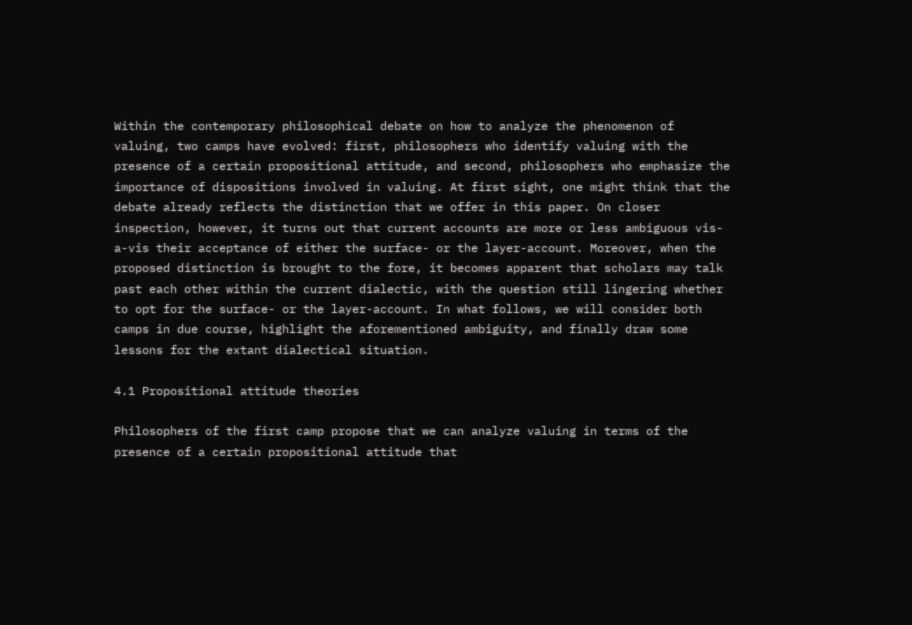Within the contemporary philosophical debate on how to analyze the phenomenon of valuing, two camps have evolved: first, philosophers who identify valuing with the presence of a certain propositional attitude, and second, philosophers who emphasize the importance of dispositions involved in valuing. At first sight, one might think that the debate already reflects the distinction that we offer in this paper. On closer inspection, however, it turns out that current accounts are more or less ambiguous vis-a-vis their acceptance of either the surface- or the layer-account. Moreover, when the proposed distinction is brought to the fore, it becomes apparent that scholars may talk past each other within the current dialectic, with the question still lingering whether to opt for the surface- or the layer-account. In what follows, we will consider both camps in due course, highlight the aforementioned ambiguity, and finally draw some lessons for the extant dialectical situation.

4.1 Propositional attitude theories

Philosophers of the first camp propose that we can analyze valuing in terms of the presence of a certain propositional attitude that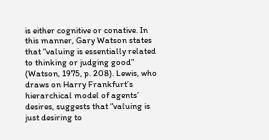is either cognitive or conative. In this manner, Gary Watson states that “valuing is essentially related to thinking or judging good” (Watson, 1975, p. 208). Lewis, who draws on Harry Frankfurt’s hierarchical model of agents’ desires, suggests that “valuing is just desiring to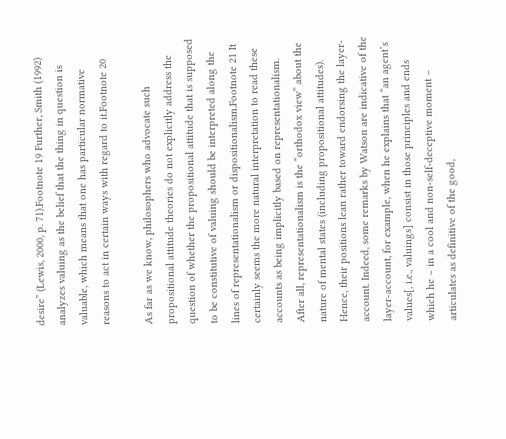desire” (Lewis, 2000, p. 71).Footnote 19 Further, Smith (1992) analyzes valuing as the belief that the thing in question is valuable, which means that one has particular normative reasons to act in certain ways with regard to it.Footnote 20

As far as we know, philosophers who advocate such propositional attitude theories do not explicitly address the question of whether the propositional attitude that is supposed to be constitutive of valuing should be interpreted along the lines of representationalism or dispositionalism.Footnote 21 It certainly seems the more natural interpretation to read these accounts as being implicitly based on representationalism. After all, representationalism is the “orthodox view” about the nature of mental states (including propositional attitudes). Hence, their positions lean rather toward endorsing the layer-account. Indeed, some remarks by Watson are indicative of the layer-account, for example, when he explains that “an agent’s values[, i.e., valuings] consist in those principles and ends which he – in a cool and non-self-deceptive moment – articulates as definitive of the good,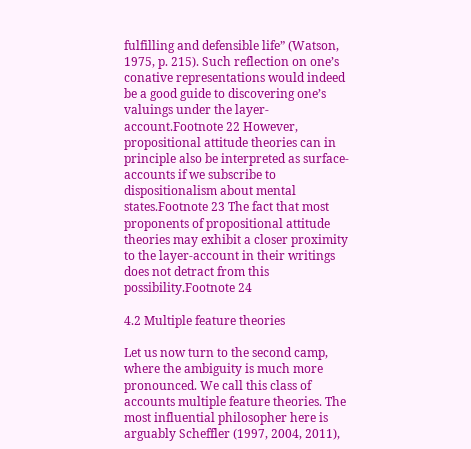fulfilling and defensible life” (Watson, 1975, p. 215). Such reflection on one’s conative representations would indeed be a good guide to discovering one’s valuings under the layer-account.Footnote 22 However, propositional attitude theories can in principle also be interpreted as surface-accounts if we subscribe to dispositionalism about mental states.Footnote 23 The fact that most proponents of propositional attitude theories may exhibit a closer proximity to the layer-account in their writings does not detract from this possibility.Footnote 24

4.2 Multiple feature theories

Let us now turn to the second camp, where the ambiguity is much more pronounced. We call this class of accounts multiple feature theories. The most influential philosopher here is arguably Scheffler (1997, 2004, 2011),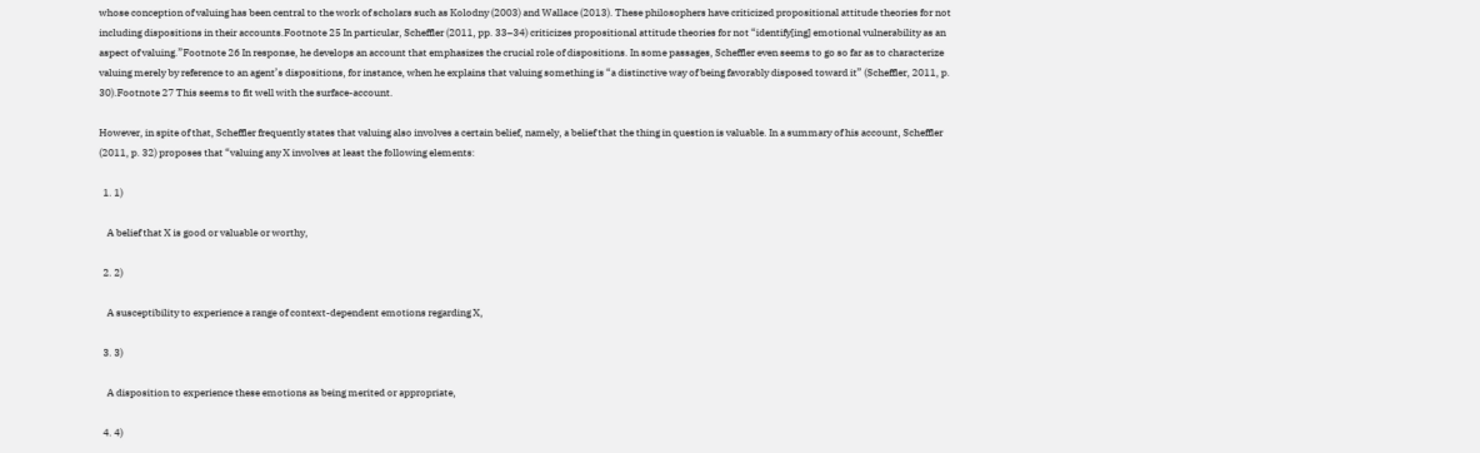whose conception of valuing has been central to the work of scholars such as Kolodny (2003) and Wallace (2013). These philosophers have criticized propositional attitude theories for not including dispositions in their accounts.Footnote 25 In particular, Scheffler (2011, pp. 33–34) criticizes propositional attitude theories for not “identify[ing] emotional vulnerability as an aspect of valuing.”Footnote 26 In response, he develops an account that emphasizes the crucial role of dispositions. In some passages, Scheffler even seems to go so far as to characterize valuing merely by reference to an agent’s dispositions, for instance, when he explains that valuing something is “a distinctive way of being favorably disposed toward it” (Scheffler, 2011, p. 30).Footnote 27 This seems to fit well with the surface-account.

However, in spite of that, Scheffler frequently states that valuing also involves a certain belief, namely, a belief that the thing in question is valuable. In a summary of his account, Scheffler (2011, p. 32) proposes that “valuing any X involves at least the following elements:

  1. 1)

    A belief that X is good or valuable or worthy,

  2. 2)

    A susceptibility to experience a range of context-dependent emotions regarding X,

  3. 3)

    A disposition to experience these emotions as being merited or appropriate,

  4. 4)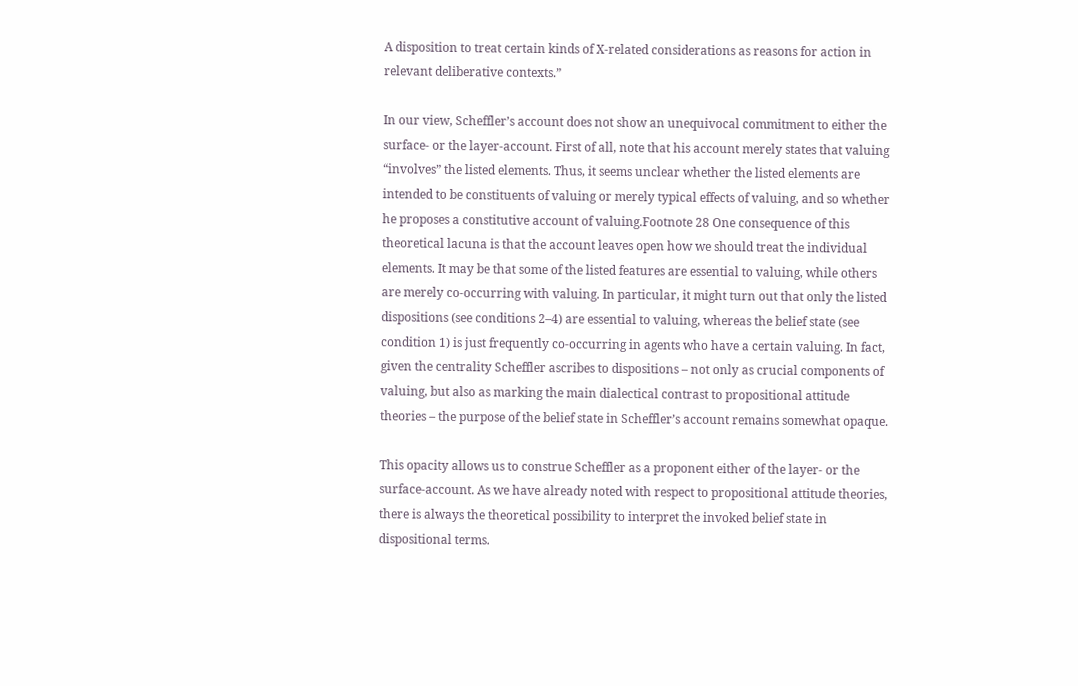A disposition to treat certain kinds of X-related considerations as reasons for action in relevant deliberative contexts.”

In our view, Scheffler’s account does not show an unequivocal commitment to either the surface- or the layer-account. First of all, note that his account merely states that valuing “involves” the listed elements. Thus, it seems unclear whether the listed elements are intended to be constituents of valuing or merely typical effects of valuing, and so whether he proposes a constitutive account of valuing.Footnote 28 One consequence of this theoretical lacuna is that the account leaves open how we should treat the individual elements. It may be that some of the listed features are essential to valuing, while others are merely co-occurring with valuing. In particular, it might turn out that only the listed dispositions (see conditions 2–4) are essential to valuing, whereas the belief state (see condition 1) is just frequently co-occurring in agents who have a certain valuing. In fact, given the centrality Scheffler ascribes to dispositions – not only as crucial components of valuing, but also as marking the main dialectical contrast to propositional attitude theories – the purpose of the belief state in Scheffler’s account remains somewhat opaque.

This opacity allows us to construe Scheffler as a proponent either of the layer- or the surface-account. As we have already noted with respect to propositional attitude theories, there is always the theoretical possibility to interpret the invoked belief state in dispositional terms.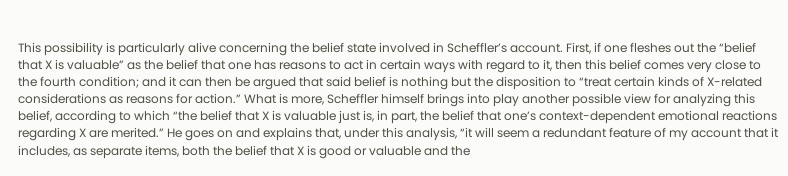This possibility is particularly alive concerning the belief state involved in Scheffler’s account. First, if one fleshes out the “belief that X is valuable” as the belief that one has reasons to act in certain ways with regard to it, then this belief comes very close to the fourth condition; and it can then be argued that said belief is nothing but the disposition to “treat certain kinds of X-related considerations as reasons for action.” What is more, Scheffler himself brings into play another possible view for analyzing this belief, according to which “the belief that X is valuable just is, in part, the belief that one’s context-dependent emotional reactions regarding X are merited.” He goes on and explains that, under this analysis, “it will seem a redundant feature of my account that it includes, as separate items, both the belief that X is good or valuable and the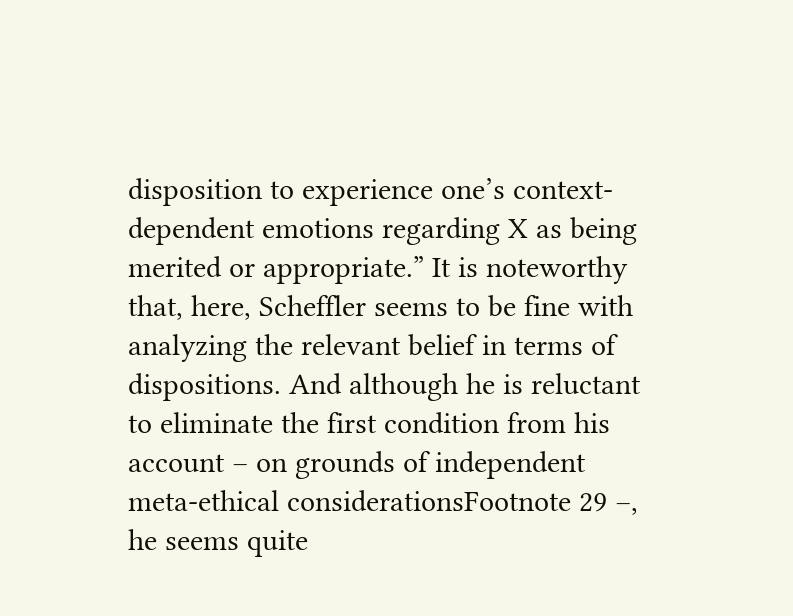disposition to experience one’s context-dependent emotions regarding X as being merited or appropriate.” It is noteworthy that, here, Scheffler seems to be fine with analyzing the relevant belief in terms of dispositions. And although he is reluctant to eliminate the first condition from his account – on grounds of independent meta-ethical considerationsFootnote 29 –, he seems quite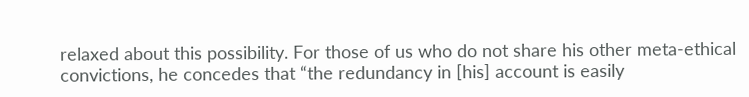relaxed about this possibility. For those of us who do not share his other meta-ethical convictions, he concedes that “the redundancy in [his] account is easily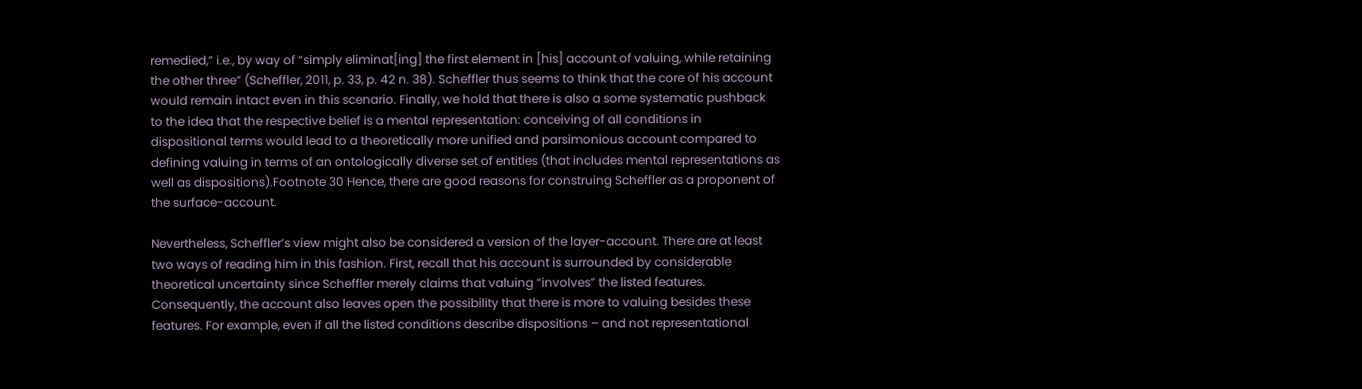remedied,” i.e., by way of “simply eliminat[ing] the first element in [his] account of valuing, while retaining the other three” (Scheffler, 2011, p. 33, p. 42 n. 38). Scheffler thus seems to think that the core of his account would remain intact even in this scenario. Finally, we hold that there is also a some systematic pushback to the idea that the respective belief is a mental representation: conceiving of all conditions in dispositional terms would lead to a theoretically more unified and parsimonious account compared to defining valuing in terms of an ontologically diverse set of entities (that includes mental representations as well as dispositions).Footnote 30 Hence, there are good reasons for construing Scheffler as a proponent of the surface-account.

Nevertheless, Scheffler’s view might also be considered a version of the layer-account. There are at least two ways of reading him in this fashion. First, recall that his account is surrounded by considerable theoretical uncertainty since Scheffler merely claims that valuing “involves” the listed features. Consequently, the account also leaves open the possibility that there is more to valuing besides these features. For example, even if all the listed conditions describe dispositions – and not representational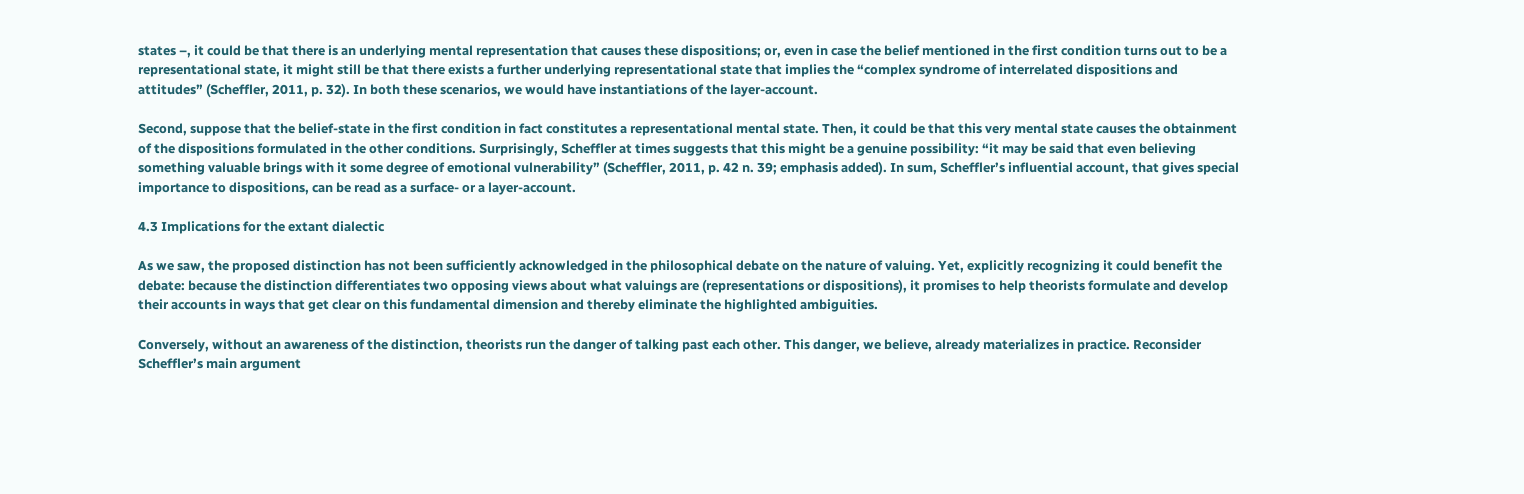states –, it could be that there is an underlying mental representation that causes these dispositions; or, even in case the belief mentioned in the first condition turns out to be a representational state, it might still be that there exists a further underlying representational state that implies the “complex syndrome of interrelated dispositions and attitudes” (Scheffler, 2011, p. 32). In both these scenarios, we would have instantiations of the layer-account.

Second, suppose that the belief-state in the first condition in fact constitutes a representational mental state. Then, it could be that this very mental state causes the obtainment of the dispositions formulated in the other conditions. Surprisingly, Scheffler at times suggests that this might be a genuine possibility: “it may be said that even believing something valuable brings with it some degree of emotional vulnerability” (Scheffler, 2011, p. 42 n. 39; emphasis added). In sum, Scheffler’s influential account, that gives special importance to dispositions, can be read as a surface- or a layer-account.

4.3 Implications for the extant dialectic

As we saw, the proposed distinction has not been sufficiently acknowledged in the philosophical debate on the nature of valuing. Yet, explicitly recognizing it could benefit the debate: because the distinction differentiates two opposing views about what valuings are (representations or dispositions), it promises to help theorists formulate and develop their accounts in ways that get clear on this fundamental dimension and thereby eliminate the highlighted ambiguities.

Conversely, without an awareness of the distinction, theorists run the danger of talking past each other. This danger, we believe, already materializes in practice. Reconsider Scheffler’s main argument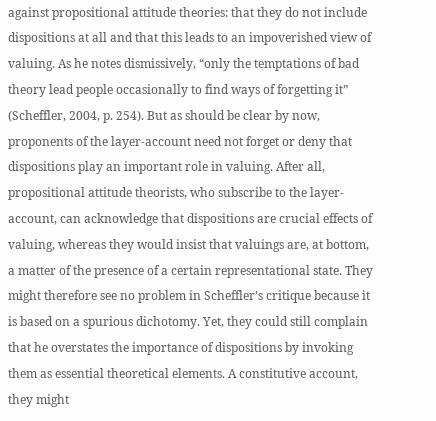against propositional attitude theories: that they do not include dispositions at all and that this leads to an impoverished view of valuing. As he notes dismissively, “only the temptations of bad theory lead people occasionally to find ways of forgetting it” (Scheffler, 2004, p. 254). But as should be clear by now, proponents of the layer-account need not forget or deny that dispositions play an important role in valuing. After all, propositional attitude theorists, who subscribe to the layer-account, can acknowledge that dispositions are crucial effects of valuing, whereas they would insist that valuings are, at bottom, a matter of the presence of a certain representational state. They might therefore see no problem in Scheffler’s critique because it is based on a spurious dichotomy. Yet, they could still complain that he overstates the importance of dispositions by invoking them as essential theoretical elements. A constitutive account, they might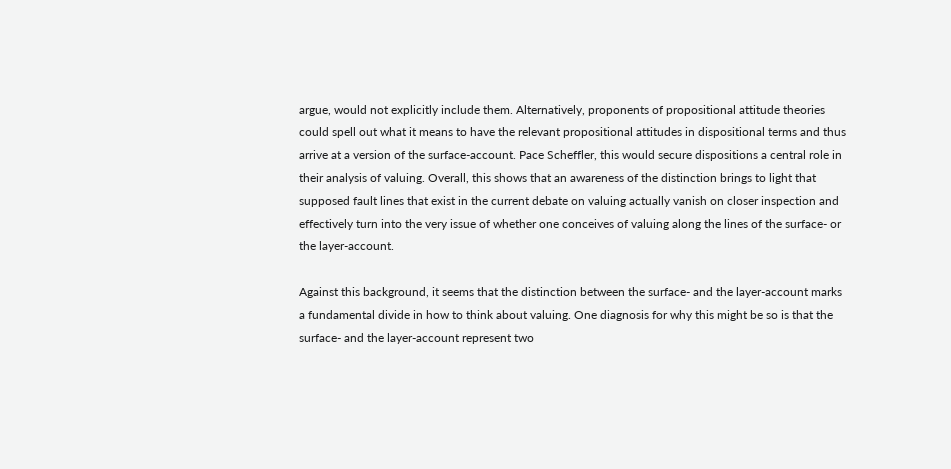argue, would not explicitly include them. Alternatively, proponents of propositional attitude theories could spell out what it means to have the relevant propositional attitudes in dispositional terms and thus arrive at a version of the surface-account. Pace Scheffler, this would secure dispositions a central role in their analysis of valuing. Overall, this shows that an awareness of the distinction brings to light that supposed fault lines that exist in the current debate on valuing actually vanish on closer inspection and effectively turn into the very issue of whether one conceives of valuing along the lines of the surface- or the layer-account.

Against this background, it seems that the distinction between the surface- and the layer-account marks a fundamental divide in how to think about valuing. One diagnosis for why this might be so is that the surface- and the layer-account represent two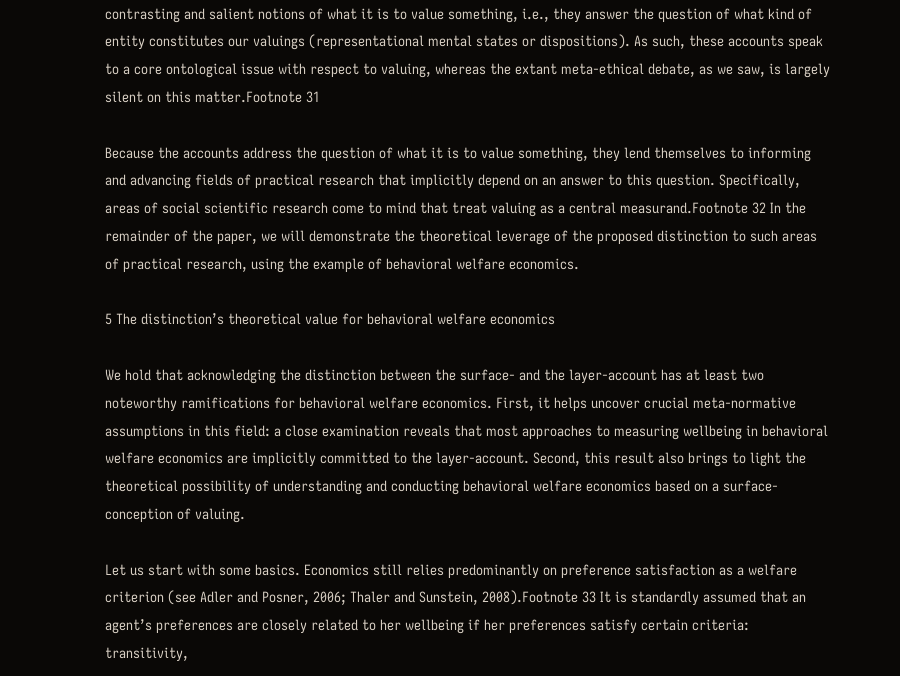contrasting and salient notions of what it is to value something, i.e., they answer the question of what kind of entity constitutes our valuings (representational mental states or dispositions). As such, these accounts speak to a core ontological issue with respect to valuing, whereas the extant meta-ethical debate, as we saw, is largely silent on this matter.Footnote 31

Because the accounts address the question of what it is to value something, they lend themselves to informing and advancing fields of practical research that implicitly depend on an answer to this question. Specifically, areas of social scientific research come to mind that treat valuing as a central measurand.Footnote 32 In the remainder of the paper, we will demonstrate the theoretical leverage of the proposed distinction to such areas of practical research, using the example of behavioral welfare economics.

5 The distinction’s theoretical value for behavioral welfare economics

We hold that acknowledging the distinction between the surface- and the layer-account has at least two noteworthy ramifications for behavioral welfare economics. First, it helps uncover crucial meta-normative assumptions in this field: a close examination reveals that most approaches to measuring wellbeing in behavioral welfare economics are implicitly committed to the layer-account. Second, this result also brings to light the theoretical possibility of understanding and conducting behavioral welfare economics based on a surface-conception of valuing.

Let us start with some basics. Economics still relies predominantly on preference satisfaction as a welfare criterion (see Adler and Posner, 2006; Thaler and Sunstein, 2008).Footnote 33 It is standardly assumed that an agent’s preferences are closely related to her wellbeing if her preferences satisfy certain criteria: transitivity,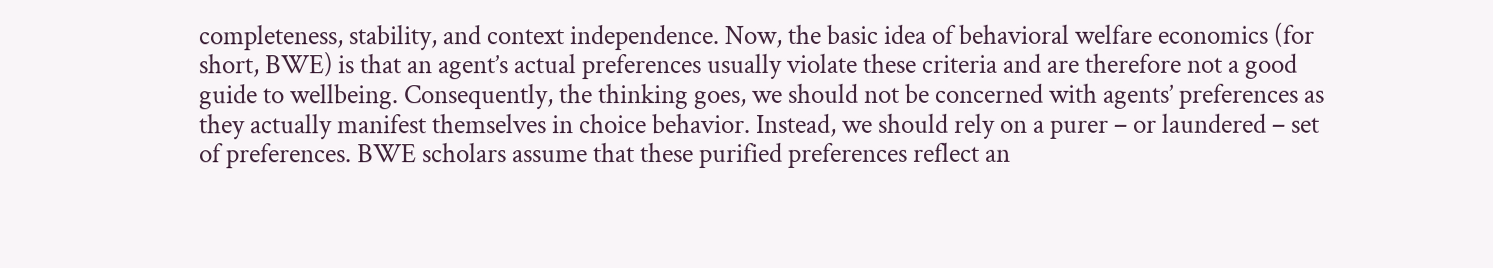completeness, stability, and context independence. Now, the basic idea of behavioral welfare economics (for short, BWE) is that an agent’s actual preferences usually violate these criteria and are therefore not a good guide to wellbeing. Consequently, the thinking goes, we should not be concerned with agents’ preferences as they actually manifest themselves in choice behavior. Instead, we should rely on a purer – or laundered – set of preferences. BWE scholars assume that these purified preferences reflect an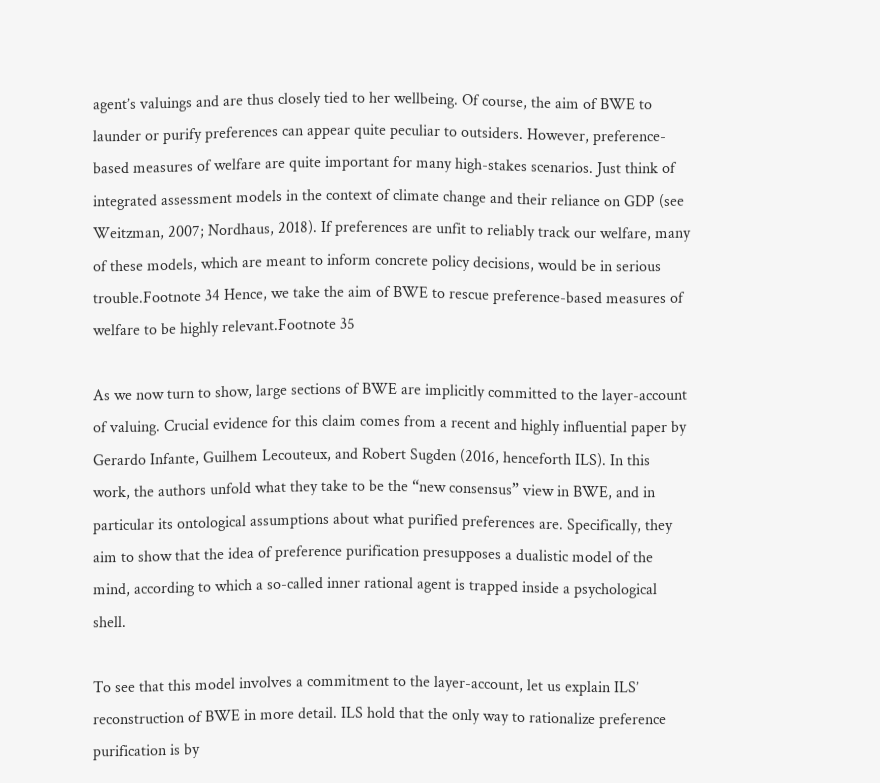agent’s valuings and are thus closely tied to her wellbeing. Of course, the aim of BWE to launder or purify preferences can appear quite peculiar to outsiders. However, preference-based measures of welfare are quite important for many high-stakes scenarios. Just think of integrated assessment models in the context of climate change and their reliance on GDP (see Weitzman, 2007; Nordhaus, 2018). If preferences are unfit to reliably track our welfare, many of these models, which are meant to inform concrete policy decisions, would be in serious trouble.Footnote 34 Hence, we take the aim of BWE to rescue preference-based measures of welfare to be highly relevant.Footnote 35

As we now turn to show, large sections of BWE are implicitly committed to the layer-account of valuing. Crucial evidence for this claim comes from a recent and highly influential paper by Gerardo Infante, Guilhem Lecouteux, and Robert Sugden (2016, henceforth ILS). In this work, the authors unfold what they take to be the “new consensus” view in BWE, and in particular its ontological assumptions about what purified preferences are. Specifically, they aim to show that the idea of preference purification presupposes a dualistic model of the mind, according to which a so-called inner rational agent is trapped inside a psychological shell.

To see that this model involves a commitment to the layer-account, let us explain ILS’ reconstruction of BWE in more detail. ILS hold that the only way to rationalize preference purification is by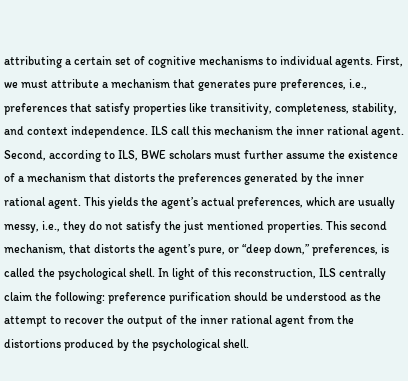attributing a certain set of cognitive mechanisms to individual agents. First, we must attribute a mechanism that generates pure preferences, i.e., preferences that satisfy properties like transitivity, completeness, stability, and context independence. ILS call this mechanism the inner rational agent. Second, according to ILS, BWE scholars must further assume the existence of a mechanism that distorts the preferences generated by the inner rational agent. This yields the agent’s actual preferences, which are usually messy, i.e., they do not satisfy the just mentioned properties. This second mechanism, that distorts the agent’s pure, or “deep down,” preferences, is called the psychological shell. In light of this reconstruction, ILS centrally claim the following: preference purification should be understood as the attempt to recover the output of the inner rational agent from the distortions produced by the psychological shell.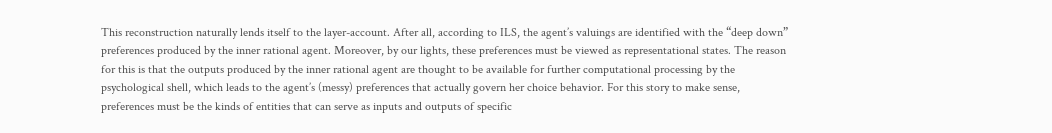This reconstruction naturally lends itself to the layer-account. After all, according to ILS, the agent’s valuings are identified with the “deep down” preferences produced by the inner rational agent. Moreover, by our lights, these preferences must be viewed as representational states. The reason for this is that the outputs produced by the inner rational agent are thought to be available for further computational processing by the psychological shell, which leads to the agent’s (messy) preferences that actually govern her choice behavior. For this story to make sense, preferences must be the kinds of entities that can serve as inputs and outputs of specific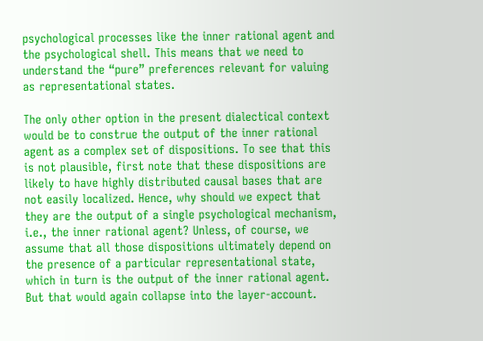psychological processes like the inner rational agent and the psychological shell. This means that we need to understand the “pure” preferences relevant for valuing as representational states.

The only other option in the present dialectical context would be to construe the output of the inner rational agent as a complex set of dispositions. To see that this is not plausible, first note that these dispositions are likely to have highly distributed causal bases that are not easily localized. Hence, why should we expect that they are the output of a single psychological mechanism, i.e., the inner rational agent? Unless, of course, we assume that all those dispositions ultimately depend on the presence of a particular representational state, which in turn is the output of the inner rational agent. But that would again collapse into the layer-account.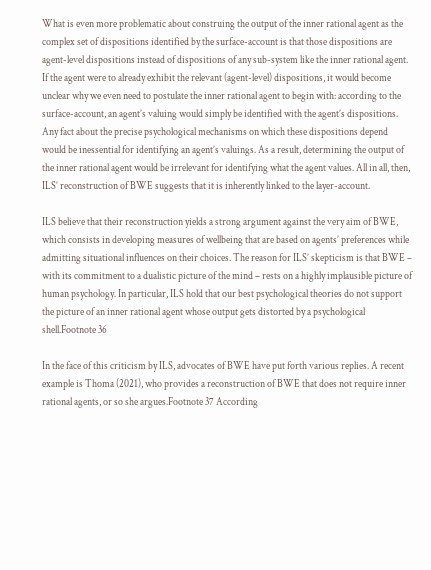What is even more problematic about construing the output of the inner rational agent as the complex set of dispositions identified by the surface-account is that those dispositions are agent-level dispositions instead of dispositions of any sub-system like the inner rational agent. If the agent were to already exhibit the relevant (agent-level) dispositions, it would become unclear why we even need to postulate the inner rational agent to begin with: according to the surface-account, an agent’s valuing would simply be identified with the agent’s dispositions. Any fact about the precise psychological mechanisms on which these dispositions depend would be inessential for identifying an agent’s valuings. As a result, determining the output of the inner rational agent would be irrelevant for identifying what the agent values. All in all, then, ILS’ reconstruction of BWE suggests that it is inherently linked to the layer-account.

ILS believe that their reconstruction yields a strong argument against the very aim of BWE, which consists in developing measures of wellbeing that are based on agents’ preferences while admitting situational influences on their choices. The reason for ILS’ skepticism is that BWE – with its commitment to a dualistic picture of the mind – rests on a highly implausible picture of human psychology. In particular, ILS hold that our best psychological theories do not support the picture of an inner rational agent whose output gets distorted by a psychological shell.Footnote 36

In the face of this criticism by ILS, advocates of BWE have put forth various replies. A recent example is Thoma (2021), who provides a reconstruction of BWE that does not require inner rational agents, or so she argues.Footnote 37 According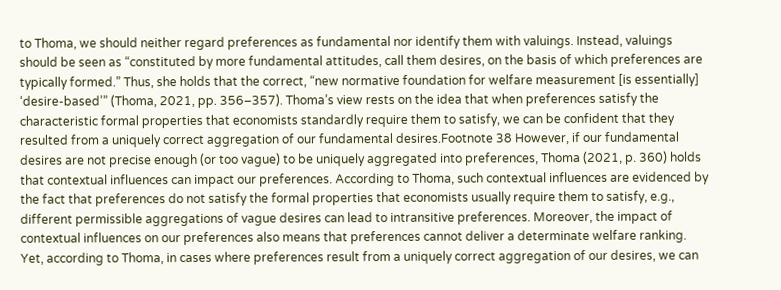to Thoma, we should neither regard preferences as fundamental nor identify them with valuings. Instead, valuings should be seen as “constituted by more fundamental attitudes, call them desires, on the basis of which preferences are typically formed.” Thus, she holds that the correct, “new normative foundation for welfare measurement [is essentially] ‘desire-based’” (Thoma, 2021, pp. 356–357). Thoma’s view rests on the idea that when preferences satisfy the characteristic formal properties that economists standardly require them to satisfy, we can be confident that they resulted from a uniquely correct aggregation of our fundamental desires.Footnote 38 However, if our fundamental desires are not precise enough (or too vague) to be uniquely aggregated into preferences, Thoma (2021, p. 360) holds that contextual influences can impact our preferences. According to Thoma, such contextual influences are evidenced by the fact that preferences do not satisfy the formal properties that economists usually require them to satisfy, e.g., different permissible aggregations of vague desires can lead to intransitive preferences. Moreover, the impact of contextual influences on our preferences also means that preferences cannot deliver a determinate welfare ranking. Yet, according to Thoma, in cases where preferences result from a uniquely correct aggregation of our desires, we can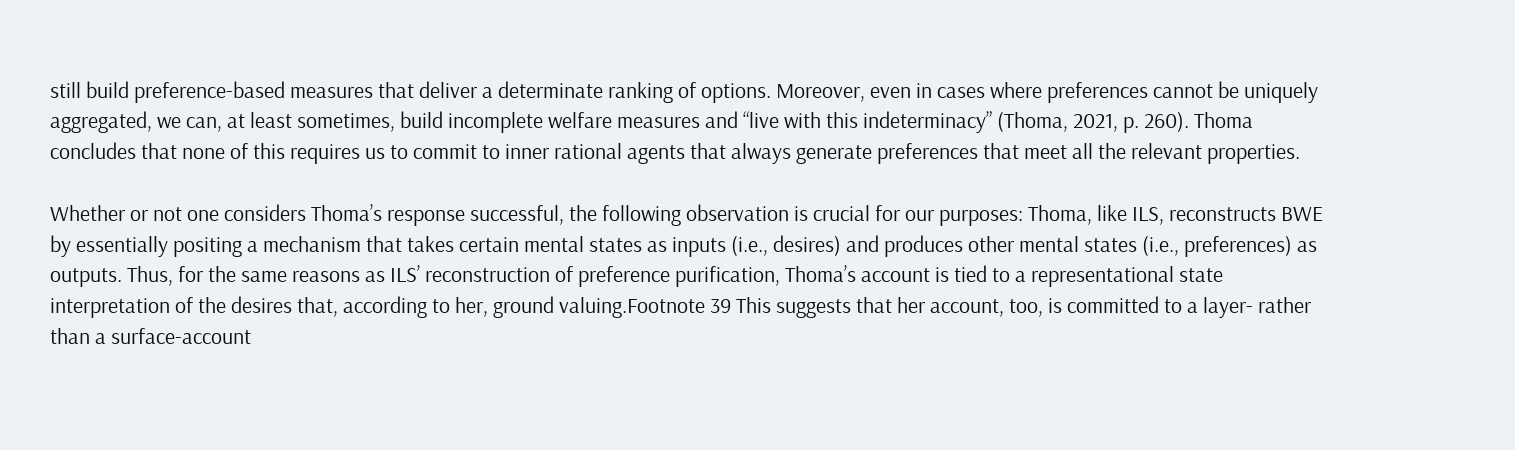still build preference-based measures that deliver a determinate ranking of options. Moreover, even in cases where preferences cannot be uniquely aggregated, we can, at least sometimes, build incomplete welfare measures and “live with this indeterminacy” (Thoma, 2021, p. 260). Thoma concludes that none of this requires us to commit to inner rational agents that always generate preferences that meet all the relevant properties.

Whether or not one considers Thoma’s response successful, the following observation is crucial for our purposes: Thoma, like ILS, reconstructs BWE by essentially positing a mechanism that takes certain mental states as inputs (i.e., desires) and produces other mental states (i.e., preferences) as outputs. Thus, for the same reasons as ILS’ reconstruction of preference purification, Thoma’s account is tied to a representational state interpretation of the desires that, according to her, ground valuing.Footnote 39 This suggests that her account, too, is committed to a layer- rather than a surface-account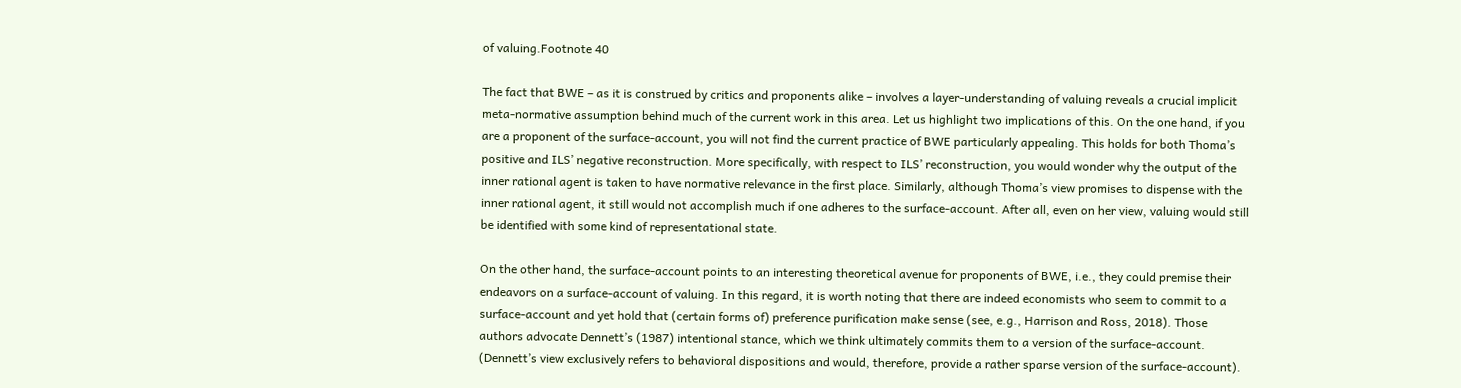of valuing.Footnote 40

The fact that BWE – as it is construed by critics and proponents alike – involves a layer-understanding of valuing reveals a crucial implicit meta-normative assumption behind much of the current work in this area. Let us highlight two implications of this. On the one hand, if you are a proponent of the surface-account, you will not find the current practice of BWE particularly appealing. This holds for both Thoma’s positive and ILS’ negative reconstruction. More specifically, with respect to ILS’ reconstruction, you would wonder why the output of the inner rational agent is taken to have normative relevance in the first place. Similarly, although Thoma’s view promises to dispense with the inner rational agent, it still would not accomplish much if one adheres to the surface-account. After all, even on her view, valuing would still be identified with some kind of representational state.

On the other hand, the surface-account points to an interesting theoretical avenue for proponents of BWE, i.e., they could premise their endeavors on a surface-account of valuing. In this regard, it is worth noting that there are indeed economists who seem to commit to a surface-account and yet hold that (certain forms of) preference purification make sense (see, e.g., Harrison and Ross, 2018). Those authors advocate Dennett’s (1987) intentional stance, which we think ultimately commits them to a version of the surface-account. (Dennett’s view exclusively refers to behavioral dispositions and would, therefore, provide a rather sparse version of the surface-account).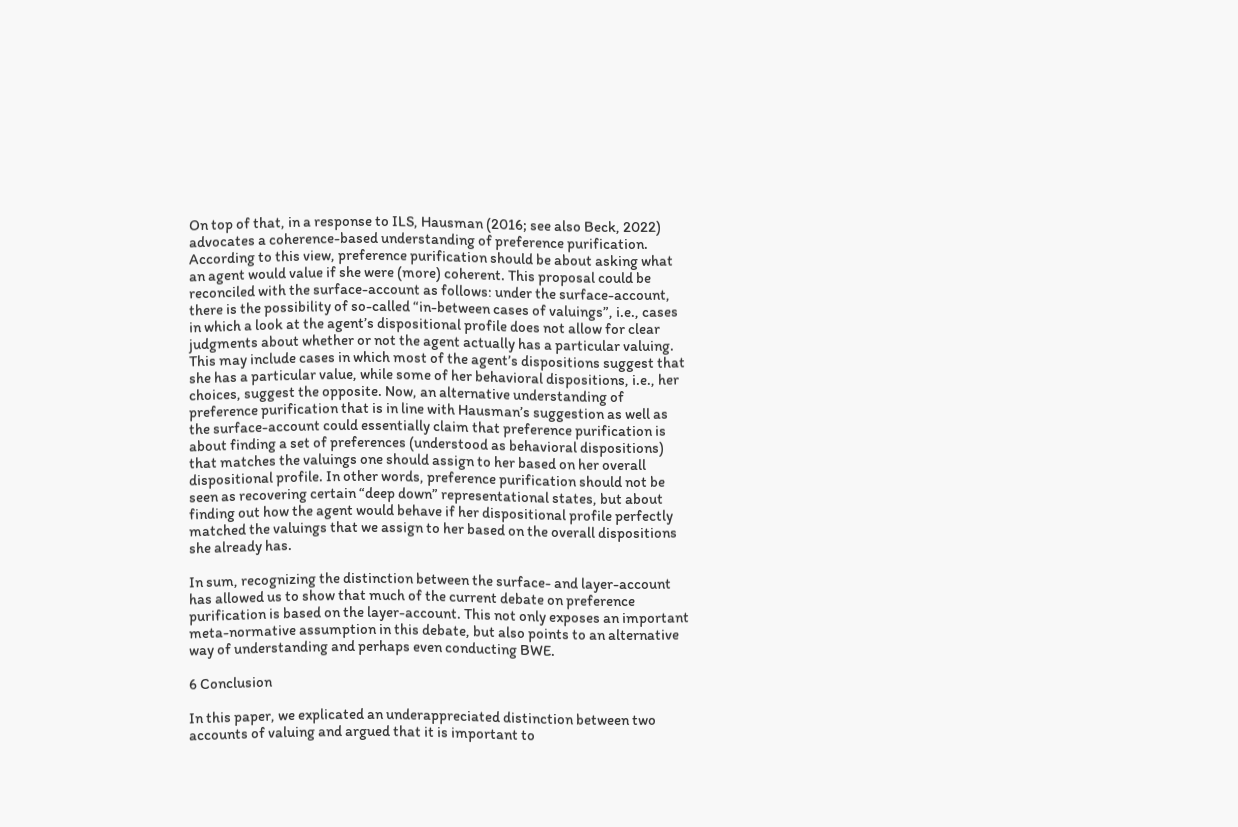On top of that, in a response to ILS, Hausman (2016; see also Beck, 2022) advocates a coherence-based understanding of preference purification. According to this view, preference purification should be about asking what an agent would value if she were (more) coherent. This proposal could be reconciled with the surface-account as follows: under the surface-account, there is the possibility of so-called “in-between cases of valuings”, i.e., cases in which a look at the agent’s dispositional profile does not allow for clear judgments about whether or not the agent actually has a particular valuing. This may include cases in which most of the agent’s dispositions suggest that she has a particular value, while some of her behavioral dispositions, i.e., her choices, suggest the opposite. Now, an alternative understanding of preference purification that is in line with Hausman’s suggestion as well as the surface-account could essentially claim that preference purification is about finding a set of preferences (understood as behavioral dispositions) that matches the valuings one should assign to her based on her overall dispositional profile. In other words, preference purification should not be seen as recovering certain “deep down” representational states, but about finding out how the agent would behave if her dispositional profile perfectly matched the valuings that we assign to her based on the overall dispositions she already has.

In sum, recognizing the distinction between the surface- and layer-account has allowed us to show that much of the current debate on preference purification is based on the layer-account. This not only exposes an important meta-normative assumption in this debate, but also points to an alternative way of understanding and perhaps even conducting BWE.

6 Conclusion

In this paper, we explicated an underappreciated distinction between two accounts of valuing and argued that it is important to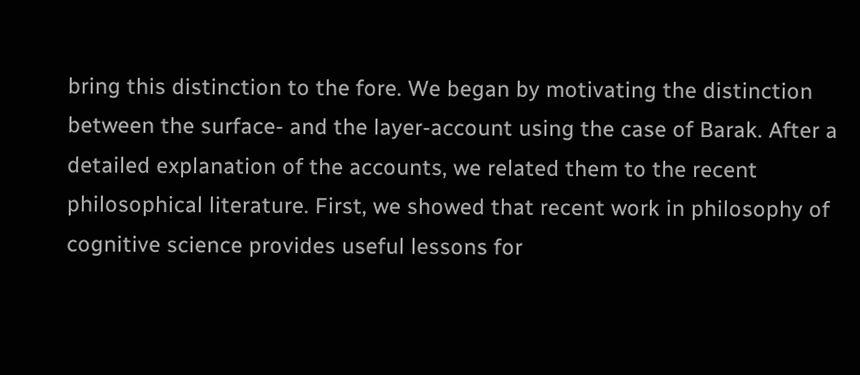bring this distinction to the fore. We began by motivating the distinction between the surface- and the layer-account using the case of Barak. After a detailed explanation of the accounts, we related them to the recent philosophical literature. First, we showed that recent work in philosophy of cognitive science provides useful lessons for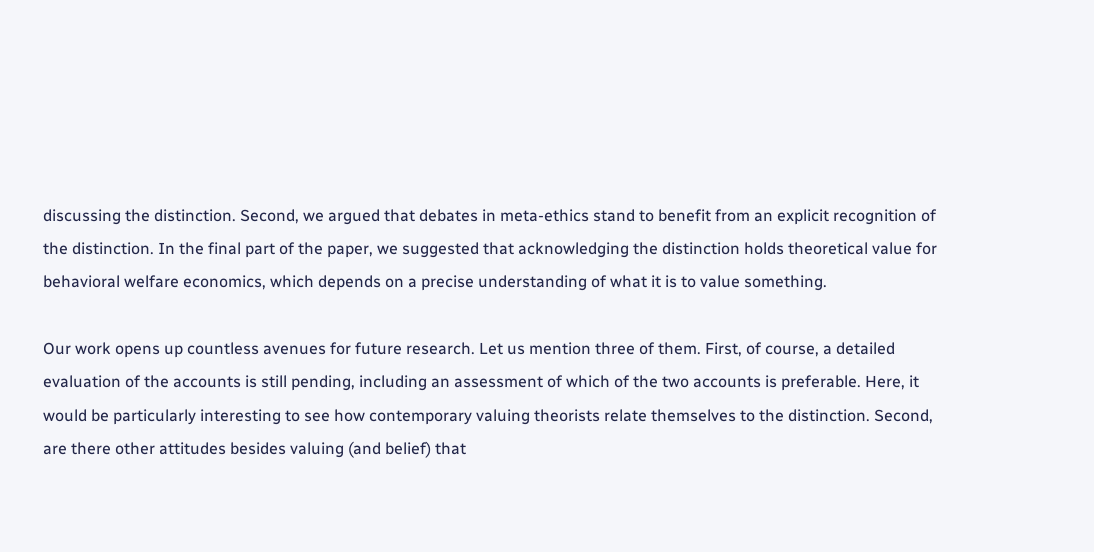discussing the distinction. Second, we argued that debates in meta-ethics stand to benefit from an explicit recognition of the distinction. In the final part of the paper, we suggested that acknowledging the distinction holds theoretical value for behavioral welfare economics, which depends on a precise understanding of what it is to value something.

Our work opens up countless avenues for future research. Let us mention three of them. First, of course, a detailed evaluation of the accounts is still pending, including an assessment of which of the two accounts is preferable. Here, it would be particularly interesting to see how contemporary valuing theorists relate themselves to the distinction. Second, are there other attitudes besides valuing (and belief) that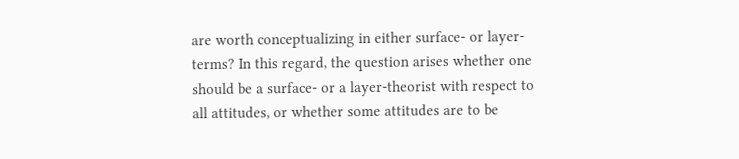are worth conceptualizing in either surface- or layer-terms? In this regard, the question arises whether one should be a surface- or a layer-theorist with respect to all attitudes, or whether some attitudes are to be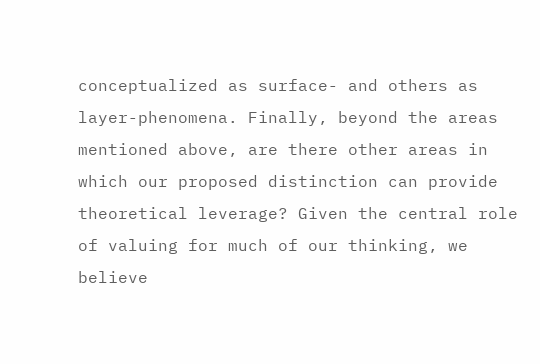conceptualized as surface- and others as layer-phenomena. Finally, beyond the areas mentioned above, are there other areas in which our proposed distinction can provide theoretical leverage? Given the central role of valuing for much of our thinking, we believe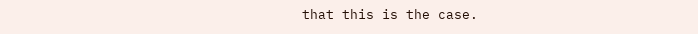that this is the case.